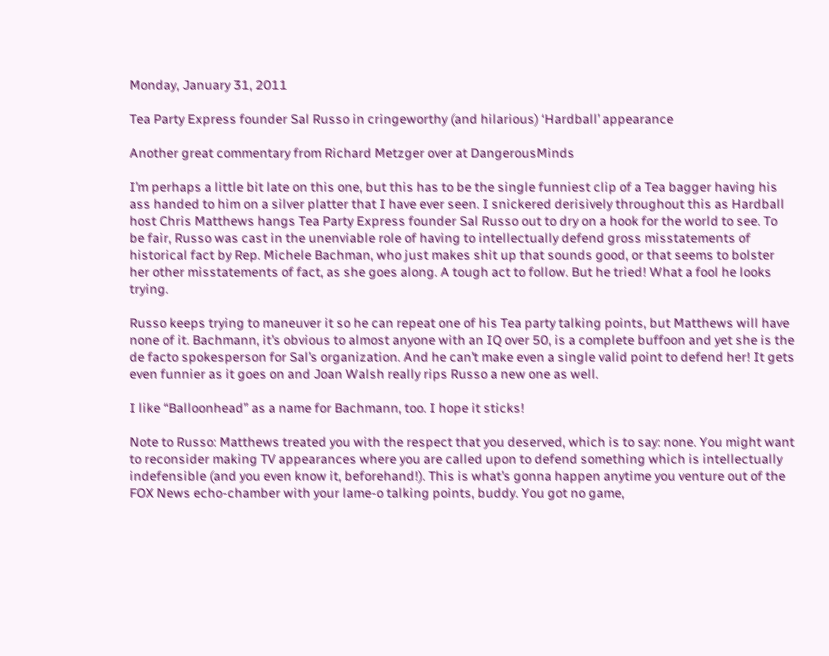Monday, January 31, 2011

Tea Party Express founder Sal Russo in cringeworthy (and hilarious) ‘Hardball’ appearance

Another great commentary from Richard Metzger over at DangerousMinds

I’m perhaps a little bit late on this one, but this has to be the single funniest clip of a Tea bagger having his ass handed to him on a silver platter that I have ever seen. I snickered derisively throughout this as Hardball host Chris Matthews hangs Tea Party Express founder Sal Russo out to dry on a hook for the world to see. To be fair, Russo was cast in the unenviable role of having to intellectually defend gross misstatements of historical fact by Rep. Michele Bachman, who just makes shit up that sounds good, or that seems to bolster her other misstatements of fact, as she goes along. A tough act to follow. But he tried! What a fool he looks trying.

Russo keeps trying to maneuver it so he can repeat one of his Tea party talking points, but Matthews will have none of it. Bachmann, it’s obvious to almost anyone with an IQ over 50, is a complete buffoon and yet she is the de facto spokesperson for Sal’s organization. And he can’t make even a single valid point to defend her! It gets even funnier as it goes on and Joan Walsh really rips Russo a new one as well.

I like “Balloonhead” as a name for Bachmann, too. I hope it sticks!

Note to Russo: Matthews treated you with the respect that you deserved, which is to say: none. You might want to reconsider making TV appearances where you are called upon to defend something which is intellectually indefensible (and you even know it, beforehand!). This is what’s gonna happen anytime you venture out of the FOX News echo-chamber with your lame-o talking points, buddy. You got no game,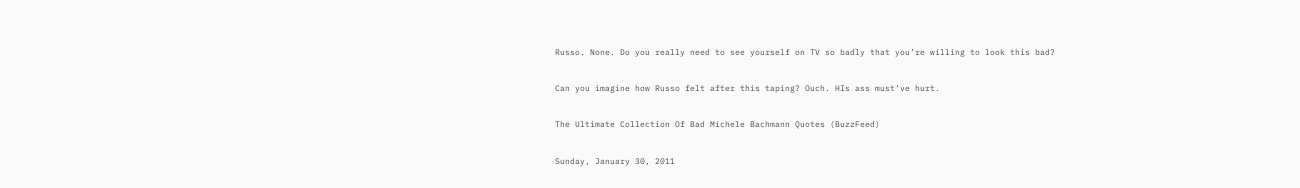Russo. None. Do you really need to see yourself on TV so badly that you’re willing to look this bad?

Can you imagine how Russo felt after this taping? Ouch. HIs ass must’ve hurt.

The Ultimate Collection Of Bad Michele Bachmann Quotes (BuzzFeed)

Sunday, January 30, 2011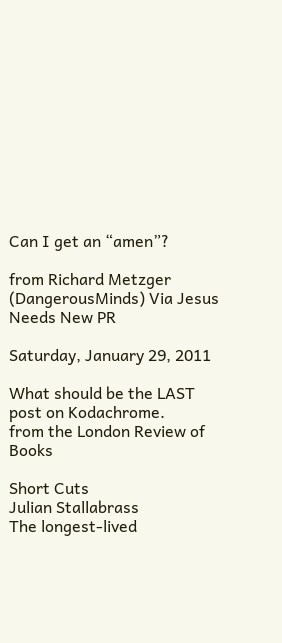Can I get an “amen”?

from Richard Metzger (DangerousMinds) Via Jesus Needs New PR

Saturday, January 29, 2011

What should be the LAST post on Kodachrome.
from the London Review of Books

Short Cuts
Julian Stallabrass
The longest-lived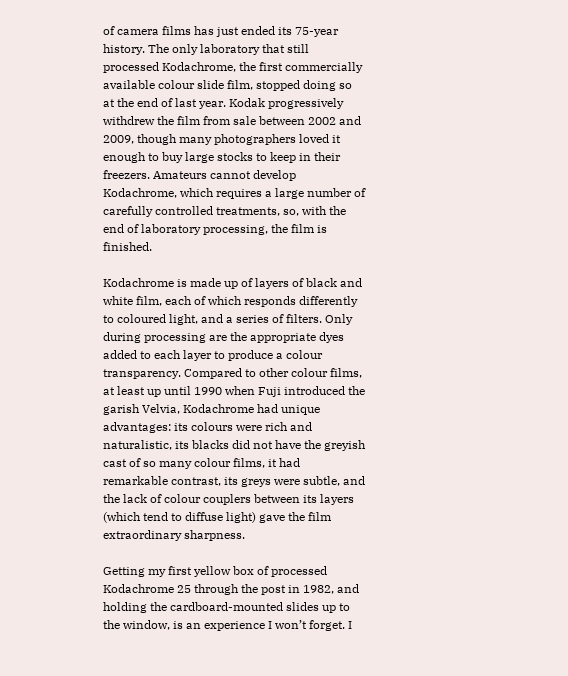of camera films has just ended its 75-year history. The only laboratory that still processed Kodachrome, the first commercially available colour slide film, stopped doing so at the end of last year. Kodak progressively withdrew the film from sale between 2002 and 2009, though many photographers loved it enough to buy large stocks to keep in their freezers. Amateurs cannot develop Kodachrome, which requires a large number of carefully controlled treatments, so, with the end of laboratory processing, the film is finished.

Kodachrome is made up of layers of black and white film, each of which responds differently to coloured light, and a series of filters. Only during processing are the appropriate dyes added to each layer to produce a colour transparency. Compared to other colour films, at least up until 1990 when Fuji introduced the garish Velvia, Kodachrome had unique advantages: its colours were rich and naturalistic, its blacks did not have the greyish cast of so many colour films, it had remarkable contrast, its greys were subtle, and the lack of colour couplers between its layers (which tend to diffuse light) gave the film extraordinary sharpness.

Getting my first yellow box of processed Kodachrome 25 through the post in 1982, and holding the cardboard-mounted slides up to the window, is an experience I won’t forget. I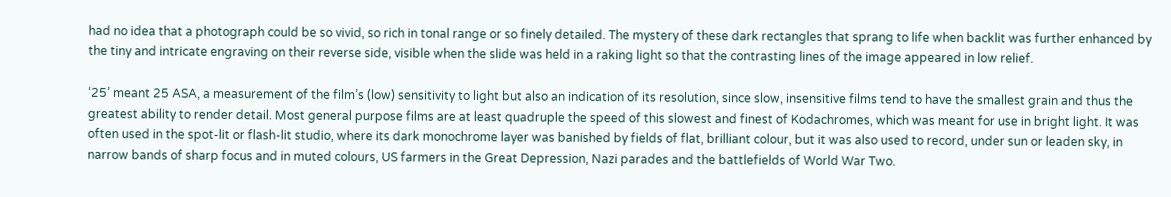had no idea that a photograph could be so vivid, so rich in tonal range or so finely detailed. The mystery of these dark rectangles that sprang to life when backlit was further enhanced by the tiny and intricate engraving on their reverse side, visible when the slide was held in a raking light so that the contrasting lines of the image appeared in low relief.

‘25’ meant 25 ASA, a measurement of the film’s (low) sensitivity to light but also an indication of its resolution, since slow, insensitive films tend to have the smallest grain and thus the greatest ability to render detail. Most general purpose films are at least quadruple the speed of this slowest and finest of Kodachromes, which was meant for use in bright light. It was often used in the spot-lit or flash-lit studio, where its dark monochrome layer was banished by fields of flat, brilliant colour, but it was also used to record, under sun or leaden sky, in narrow bands of sharp focus and in muted colours, US farmers in the Great Depression, Nazi parades and the battlefields of World War Two.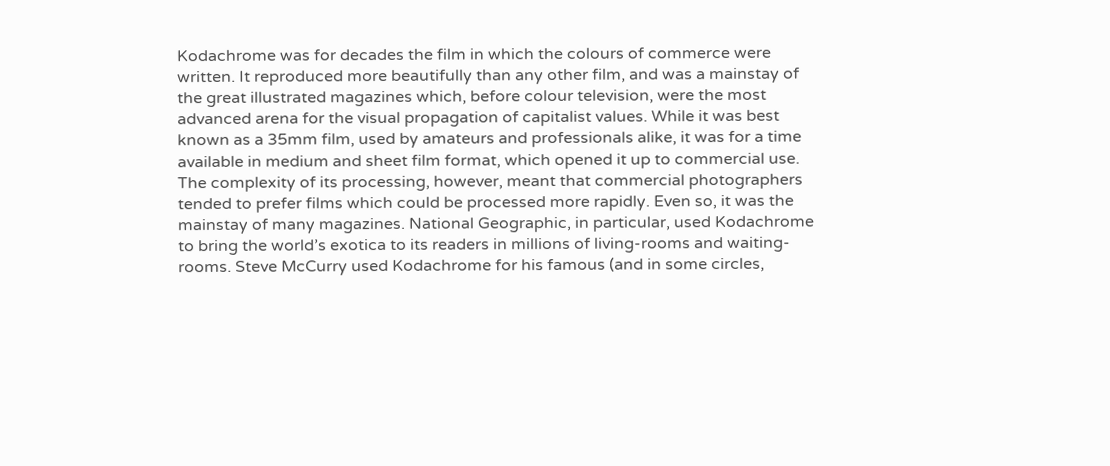Kodachrome was for decades the film in which the colours of commerce were written. It reproduced more beautifully than any other film, and was a mainstay of the great illustrated magazines which, before colour television, were the most advanced arena for the visual propagation of capitalist values. While it was best known as a 35mm film, used by amateurs and professionals alike, it was for a time available in medium and sheet film format, which opened it up to commercial use. The complexity of its processing, however, meant that commercial photographers tended to prefer films which could be processed more rapidly. Even so, it was the mainstay of many magazines. National Geographic, in particular, used Kodachrome to bring the world’s exotica to its readers in millions of living-rooms and waiting-rooms. Steve McCurry used Kodachrome for his famous (and in some circles,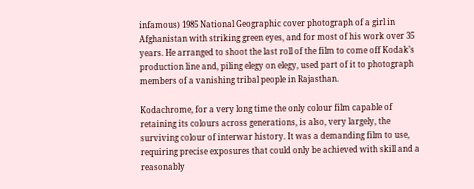infamous) 1985 National Geographic cover photograph of a girl in Afghanistan with striking green eyes, and for most of his work over 35 years. He arranged to shoot the last roll of the film to come off Kodak’s production line and, piling elegy on elegy, used part of it to photograph members of a vanishing tribal people in Rajasthan.

Kodachrome, for a very long time the only colour film capable of retaining its colours across generations, is also, very largely, the surviving colour of interwar history. It was a demanding film to use, requiring precise exposures that could only be achieved with skill and a reasonably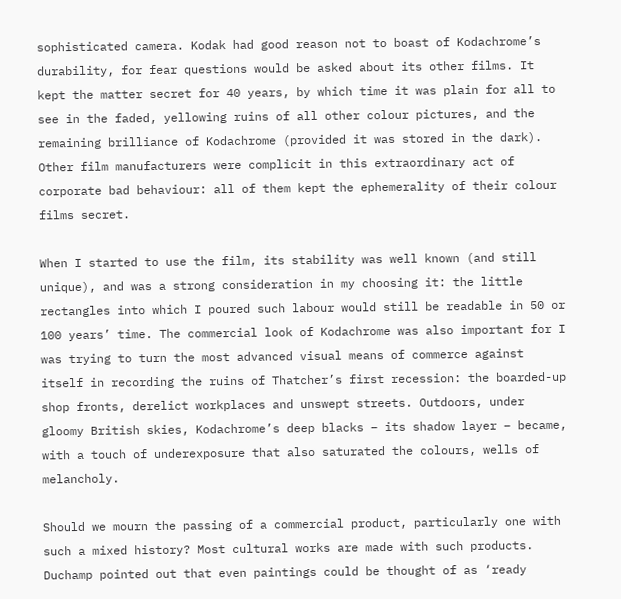sophisticated camera. Kodak had good reason not to boast of Kodachrome’s durability, for fear questions would be asked about its other films. It kept the matter secret for 40 years, by which time it was plain for all to see in the faded, yellowing ruins of all other colour pictures, and the remaining brilliance of Kodachrome (provided it was stored in the dark). Other film manufacturers were complicit in this extraordinary act of corporate bad behaviour: all of them kept the ephemerality of their colour films secret.

When I started to use the film, its stability was well known (and still unique), and was a strong consideration in my choosing it: the little rectangles into which I poured such labour would still be readable in 50 or 100 years’ time. The commercial look of Kodachrome was also important for I was trying to turn the most advanced visual means of commerce against itself in recording the ruins of Thatcher’s first recession: the boarded-up shop fronts, derelict workplaces and unswept streets. Outdoors, under gloomy British skies, Kodachrome’s deep blacks – its shadow layer – became, with a touch of underexposure that also saturated the colours, wells of melancholy.

Should we mourn the passing of a commercial product, particularly one with such a mixed history? Most cultural works are made with such products. Duchamp pointed out that even paintings could be thought of as ‘ready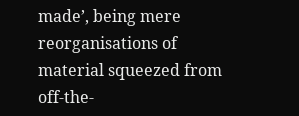made’, being mere reorganisations of material squeezed from off-the-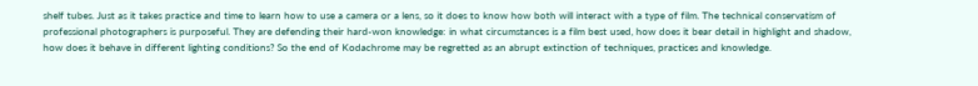shelf tubes. Just as it takes practice and time to learn how to use a camera or a lens, so it does to know how both will interact with a type of film. The technical conservatism of professional photographers is purposeful. They are defending their hard-won knowledge: in what circumstances is a film best used, how does it bear detail in highlight and shadow, how does it behave in different lighting conditions? So the end of Kodachrome may be regretted as an abrupt extinction of techniques, practices and knowledge.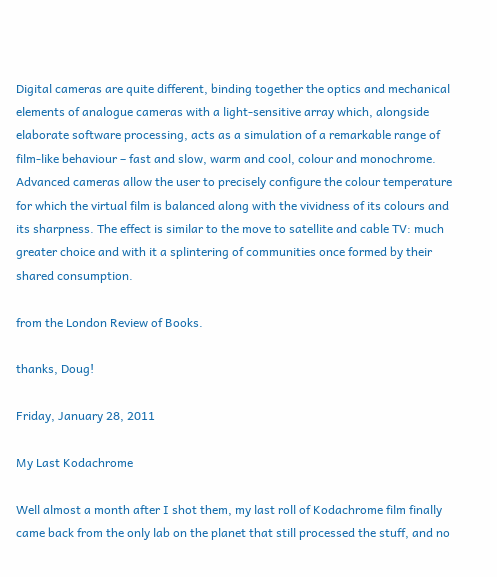Digital cameras are quite different, binding together the optics and mechanical elements of analogue cameras with a light-sensitive array which, alongside elaborate software processing, acts as a simulation of a remarkable range of film-like behaviour – fast and slow, warm and cool, colour and monochrome. Advanced cameras allow the user to precisely configure the colour temperature for which the virtual film is balanced along with the vividness of its colours and its sharpness. The effect is similar to the move to satellite and cable TV: much greater choice and with it a splintering of communities once formed by their shared consumption.

from the London Review of Books.

thanks, Doug!

Friday, January 28, 2011

My Last Kodachrome

Well almost a month after I shot them, my last roll of Kodachrome film finally came back from the only lab on the planet that still processed the stuff, and no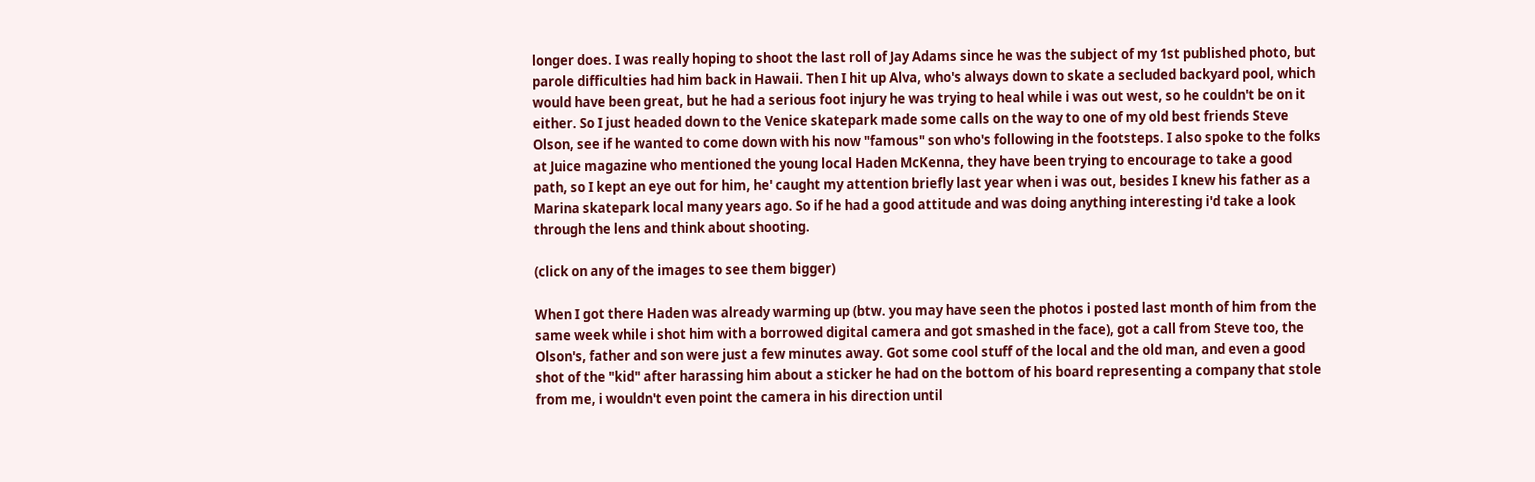longer does. I was really hoping to shoot the last roll of Jay Adams since he was the subject of my 1st published photo, but parole difficulties had him back in Hawaii. Then I hit up Alva, who's always down to skate a secluded backyard pool, which would have been great, but he had a serious foot injury he was trying to heal while i was out west, so he couldn't be on it either. So I just headed down to the Venice skatepark made some calls on the way to one of my old best friends Steve Olson, see if he wanted to come down with his now "famous" son who's following in the footsteps. I also spoke to the folks at Juice magazine who mentioned the young local Haden McKenna, they have been trying to encourage to take a good path, so I kept an eye out for him, he' caught my attention briefly last year when i was out, besides I knew his father as a Marina skatepark local many years ago. So if he had a good attitude and was doing anything interesting i'd take a look through the lens and think about shooting.

(click on any of the images to see them bigger)

When I got there Haden was already warming up (btw. you may have seen the photos i posted last month of him from the same week while i shot him with a borrowed digital camera and got smashed in the face), got a call from Steve too, the Olson's, father and son were just a few minutes away. Got some cool stuff of the local and the old man, and even a good shot of the "kid" after harassing him about a sticker he had on the bottom of his board representing a company that stole from me, i wouldn't even point the camera in his direction until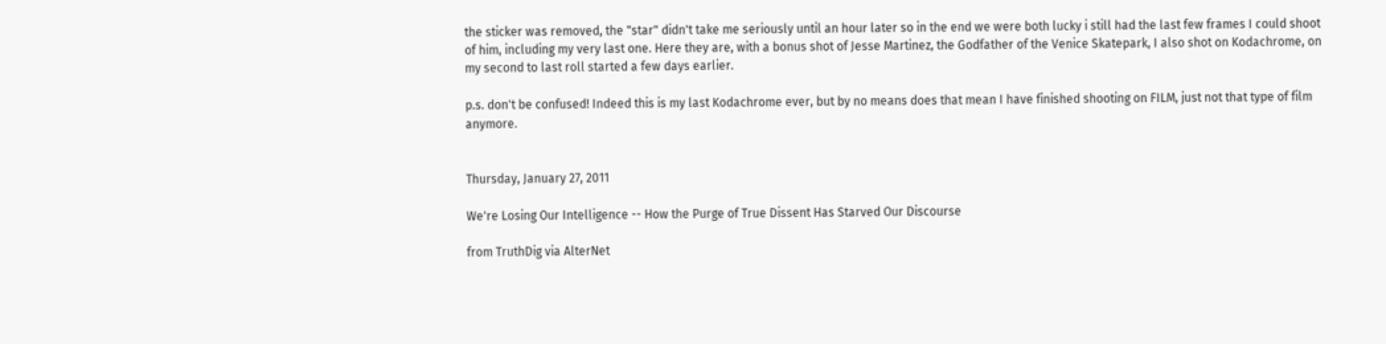the sticker was removed, the "star" didn't take me seriously until an hour later so in the end we were both lucky i still had the last few frames I could shoot of him, including my very last one. Here they are, with a bonus shot of Jesse Martinez, the Godfather of the Venice Skatepark, I also shot on Kodachrome, on my second to last roll started a few days earlier.

p.s. don't be confused! Indeed this is my last Kodachrome ever, but by no means does that mean I have finished shooting on FILM, just not that type of film anymore.


Thursday, January 27, 2011

We're Losing Our Intelligence -- How the Purge of True Dissent Has Starved Our Discourse

from TruthDig via AlterNet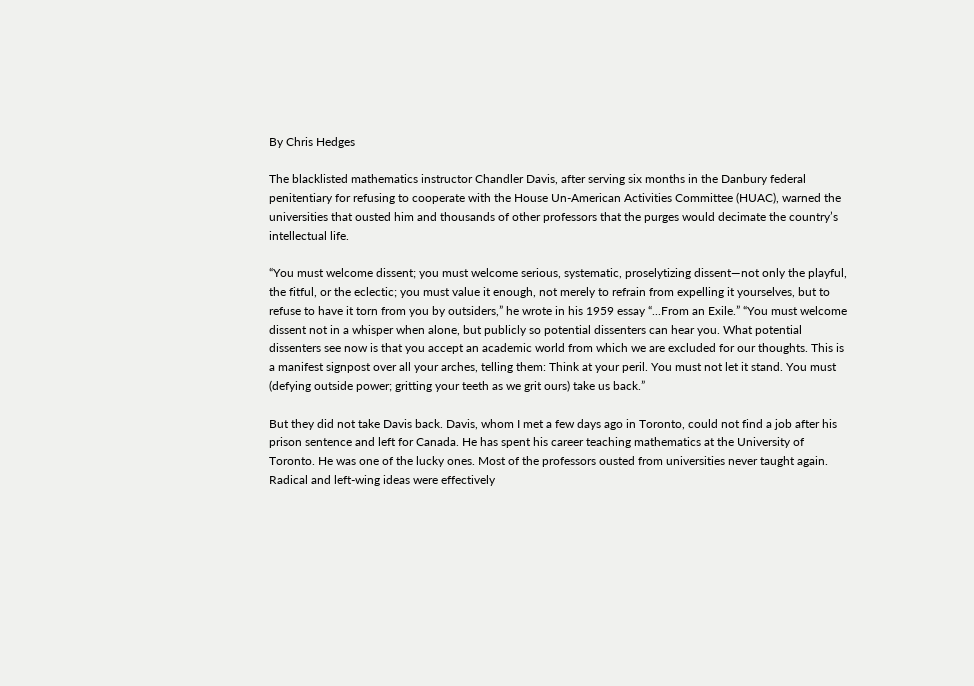By Chris Hedges

The blacklisted mathematics instructor Chandler Davis, after serving six months in the Danbury federal penitentiary for refusing to cooperate with the House Un-American Activities Committee (HUAC), warned the universities that ousted him and thousands of other professors that the purges would decimate the country’s intellectual life.

“You must welcome dissent; you must welcome serious, systematic, proselytizing dissent—not only the playful, the fitful, or the eclectic; you must value it enough, not merely to refrain from expelling it yourselves, but to refuse to have it torn from you by outsiders,” he wrote in his 1959 essay “...From an Exile.” “You must welcome dissent not in a whisper when alone, but publicly so potential dissenters can hear you. What potential dissenters see now is that you accept an academic world from which we are excluded for our thoughts. This is a manifest signpost over all your arches, telling them: Think at your peril. You must not let it stand. You must (defying outside power; gritting your teeth as we grit ours) take us back.”

But they did not take Davis back. Davis, whom I met a few days ago in Toronto, could not find a job after his prison sentence and left for Canada. He has spent his career teaching mathematics at the University of Toronto. He was one of the lucky ones. Most of the professors ousted from universities never taught again. Radical and left-wing ideas were effectively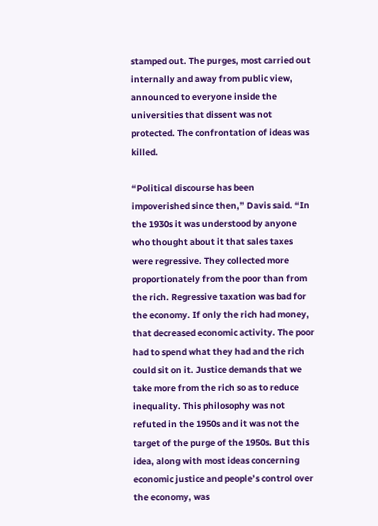stamped out. The purges, most carried out internally and away from public view, announced to everyone inside the universities that dissent was not protected. The confrontation of ideas was killed.

“Political discourse has been impoverished since then,” Davis said. “In the 1930s it was understood by anyone who thought about it that sales taxes were regressive. They collected more proportionately from the poor than from the rich. Regressive taxation was bad for the economy. If only the rich had money, that decreased economic activity. The poor had to spend what they had and the rich could sit on it. Justice demands that we take more from the rich so as to reduce inequality. This philosophy was not refuted in the 1950s and it was not the target of the purge of the 1950s. But this idea, along with most ideas concerning economic justice and people’s control over the economy, was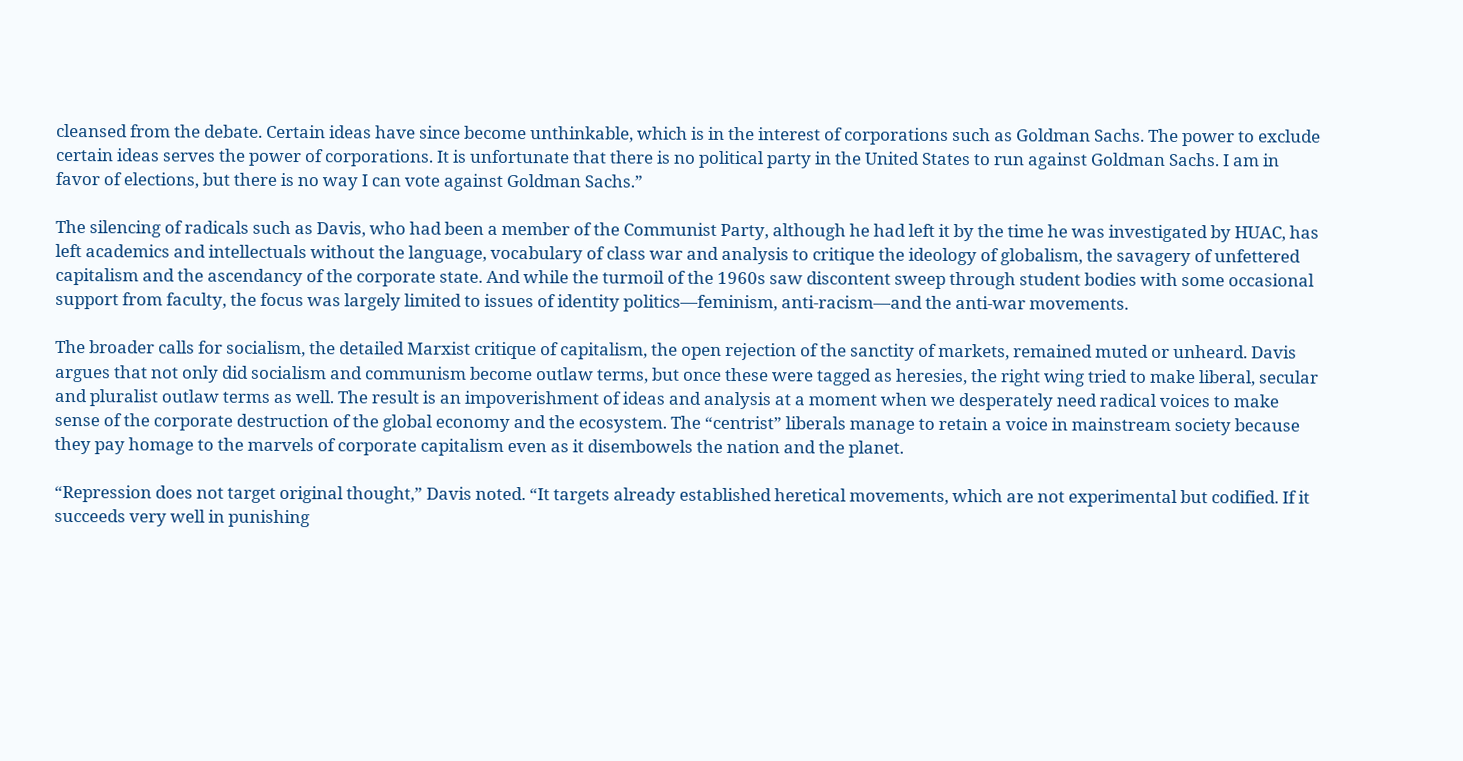cleansed from the debate. Certain ideas have since become unthinkable, which is in the interest of corporations such as Goldman Sachs. The power to exclude certain ideas serves the power of corporations. It is unfortunate that there is no political party in the United States to run against Goldman Sachs. I am in favor of elections, but there is no way I can vote against Goldman Sachs.”

The silencing of radicals such as Davis, who had been a member of the Communist Party, although he had left it by the time he was investigated by HUAC, has left academics and intellectuals without the language, vocabulary of class war and analysis to critique the ideology of globalism, the savagery of unfettered capitalism and the ascendancy of the corporate state. And while the turmoil of the 1960s saw discontent sweep through student bodies with some occasional support from faculty, the focus was largely limited to issues of identity politics—feminism, anti-racism—and the anti-war movements.

The broader calls for socialism, the detailed Marxist critique of capitalism, the open rejection of the sanctity of markets, remained muted or unheard. Davis argues that not only did socialism and communism become outlaw terms, but once these were tagged as heresies, the right wing tried to make liberal, secular and pluralist outlaw terms as well. The result is an impoverishment of ideas and analysis at a moment when we desperately need radical voices to make sense of the corporate destruction of the global economy and the ecosystem. The “centrist” liberals manage to retain a voice in mainstream society because they pay homage to the marvels of corporate capitalism even as it disembowels the nation and the planet.

“Repression does not target original thought,” Davis noted. “It targets already established heretical movements, which are not experimental but codified. If it succeeds very well in punishing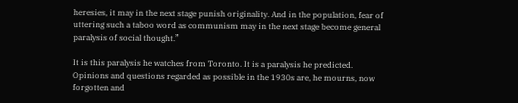heresies, it may in the next stage punish originality. And in the population, fear of uttering such a taboo word as communism may in the next stage become general paralysis of social thought.”

It is this paralysis he watches from Toronto. It is a paralysis he predicted. Opinions and questions regarded as possible in the 1930s are, he mourns, now forgotten and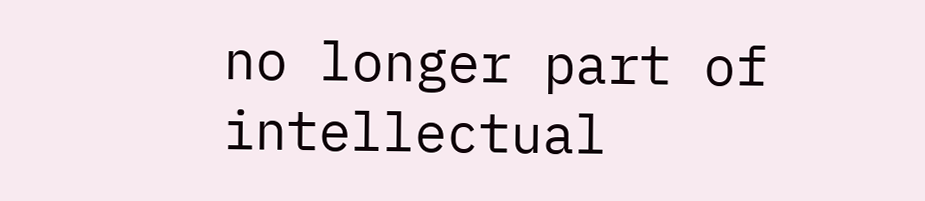no longer part of intellectual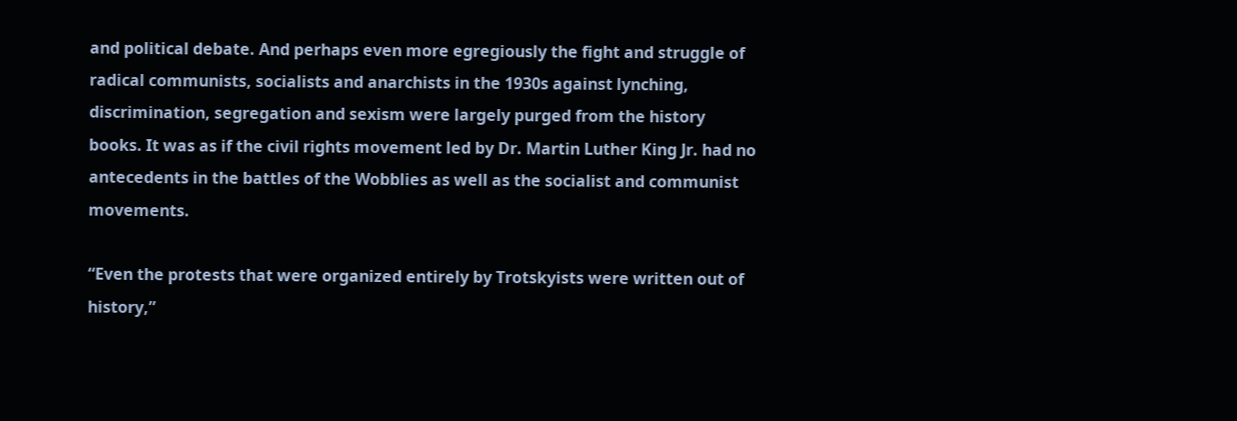and political debate. And perhaps even more egregiously the fight and struggle of radical communists, socialists and anarchists in the 1930s against lynching, discrimination, segregation and sexism were largely purged from the history books. It was as if the civil rights movement led by Dr. Martin Luther King Jr. had no antecedents in the battles of the Wobblies as well as the socialist and communist movements.

“Even the protests that were organized entirely by Trotskyists were written out of history,”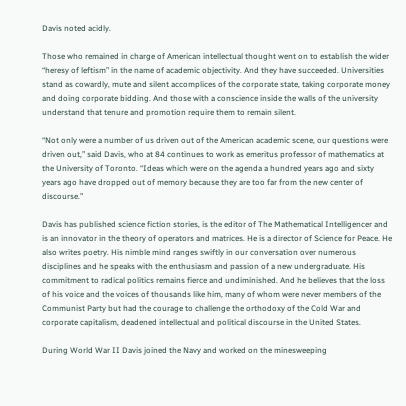Davis noted acidly.

Those who remained in charge of American intellectual thought went on to establish the wider “heresy of leftism” in the name of academic objectivity. And they have succeeded. Universities stand as cowardly, mute and silent accomplices of the corporate state, taking corporate money and doing corporate bidding. And those with a conscience inside the walls of the university understand that tenure and promotion require them to remain silent.

“Not only were a number of us driven out of the American academic scene, our questions were driven out,” said Davis, who at 84 continues to work as emeritus professor of mathematics at the University of Toronto. “Ideas which were on the agenda a hundred years ago and sixty years ago have dropped out of memory because they are too far from the new center of discourse.”

Davis has published science fiction stories, is the editor of The Mathematical Intelligencer and is an innovator in the theory of operators and matrices. He is a director of Science for Peace. He also writes poetry. His nimble mind ranges swiftly in our conversation over numerous disciplines and he speaks with the enthusiasm and passion of a new undergraduate. His commitment to radical politics remains fierce and undiminished. And he believes that the loss of his voice and the voices of thousands like him, many of whom were never members of the Communist Party but had the courage to challenge the orthodoxy of the Cold War and corporate capitalism, deadened intellectual and political discourse in the United States.

During World War II Davis joined the Navy and worked on the minesweeping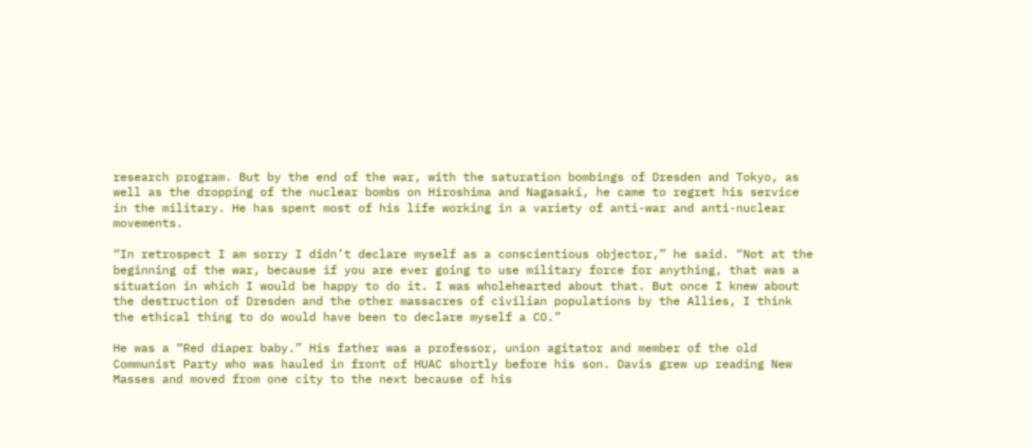research program. But by the end of the war, with the saturation bombings of Dresden and Tokyo, as well as the dropping of the nuclear bombs on Hiroshima and Nagasaki, he came to regret his service in the military. He has spent most of his life working in a variety of anti-war and anti-nuclear movements.

“In retrospect I am sorry I didn’t declare myself as a conscientious objector,” he said. “Not at the beginning of the war, because if you are ever going to use military force for anything, that was a situation in which I would be happy to do it. I was wholehearted about that. But once I knew about the destruction of Dresden and the other massacres of civilian populations by the Allies, I think the ethical thing to do would have been to declare myself a CO.”

He was a “Red diaper baby.” His father was a professor, union agitator and member of the old Communist Party who was hauled in front of HUAC shortly before his son. Davis grew up reading New Masses and moved from one city to the next because of his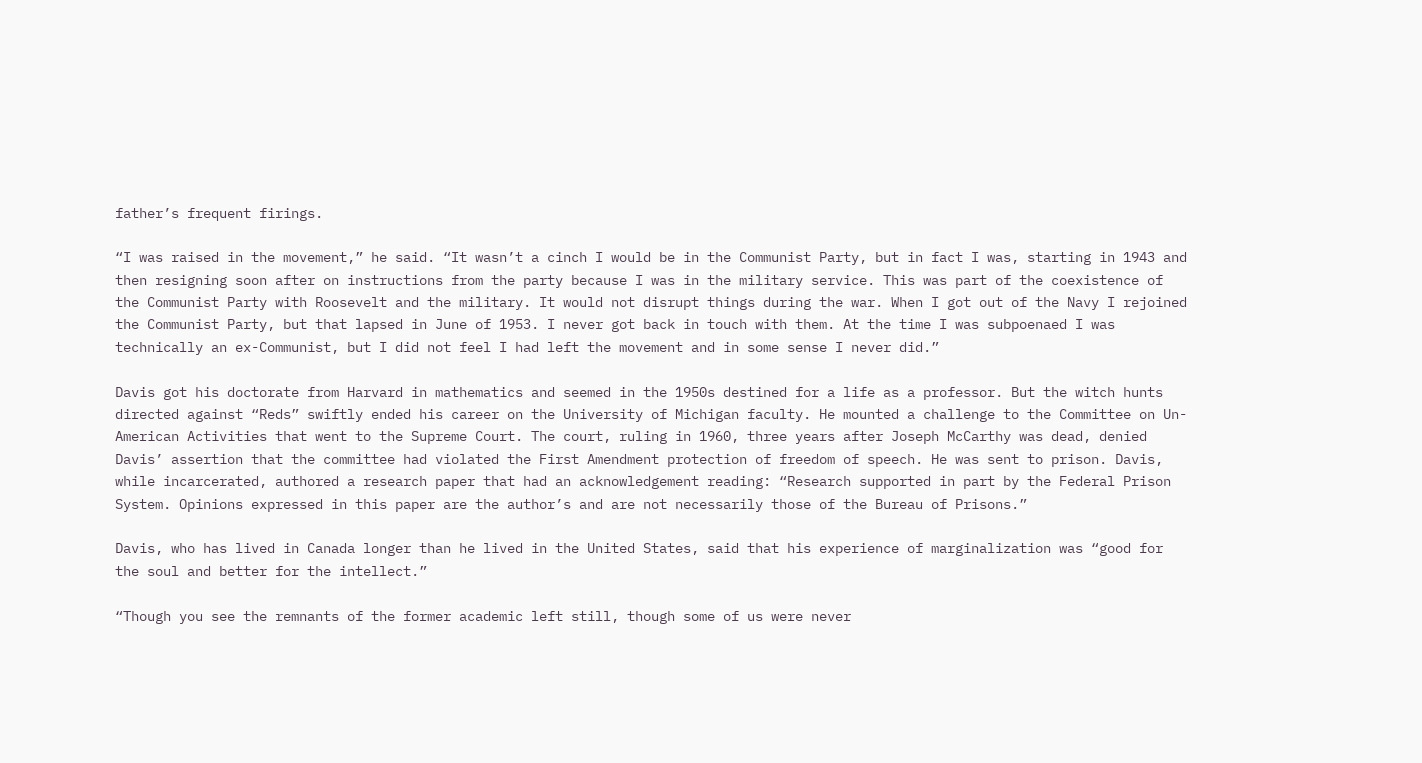father’s frequent firings.

“I was raised in the movement,” he said. “It wasn’t a cinch I would be in the Communist Party, but in fact I was, starting in 1943 and then resigning soon after on instructions from the party because I was in the military service. This was part of the coexistence of the Communist Party with Roosevelt and the military. It would not disrupt things during the war. When I got out of the Navy I rejoined the Communist Party, but that lapsed in June of 1953. I never got back in touch with them. At the time I was subpoenaed I was technically an ex-Communist, but I did not feel I had left the movement and in some sense I never did.”

Davis got his doctorate from Harvard in mathematics and seemed in the 1950s destined for a life as a professor. But the witch hunts directed against “Reds” swiftly ended his career on the University of Michigan faculty. He mounted a challenge to the Committee on Un-American Activities that went to the Supreme Court. The court, ruling in 1960, three years after Joseph McCarthy was dead, denied Davis’ assertion that the committee had violated the First Amendment protection of freedom of speech. He was sent to prison. Davis, while incarcerated, authored a research paper that had an acknowledgement reading: “Research supported in part by the Federal Prison System. Opinions expressed in this paper are the author’s and are not necessarily those of the Bureau of Prisons.”

Davis, who has lived in Canada longer than he lived in the United States, said that his experience of marginalization was “good for the soul and better for the intellect.”

“Though you see the remnants of the former academic left still, though some of us were never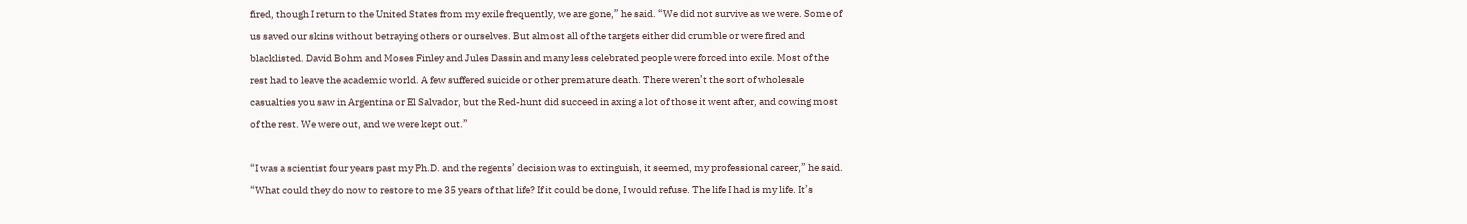fired, though I return to the United States from my exile frequently, we are gone,” he said. “We did not survive as we were. Some of us saved our skins without betraying others or ourselves. But almost all of the targets either did crumble or were fired and blacklisted. David Bohm and Moses Finley and Jules Dassin and many less celebrated people were forced into exile. Most of the rest had to leave the academic world. A few suffered suicide or other premature death. There weren’t the sort of wholesale casualties you saw in Argentina or El Salvador, but the Red-hunt did succeed in axing a lot of those it went after, and cowing most of the rest. We were out, and we were kept out.”

“I was a scientist four years past my Ph.D. and the regents’ decision was to extinguish, it seemed, my professional career,” he said. “What could they do now to restore to me 35 years of that life? If it could be done, I would refuse. The life I had is my life. It’s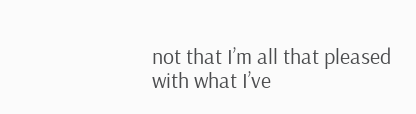not that I’m all that pleased with what I’ve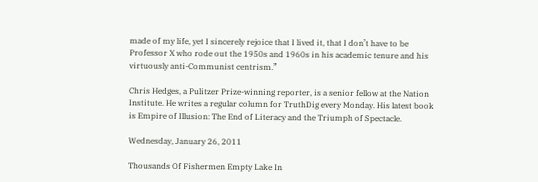made of my life, yet I sincerely rejoice that I lived it, that I don’t have to be Professor X who rode out the 1950s and 1960s in his academic tenure and his virtuously anti-Communist centrism.”

Chris Hedges, a Pulitzer Prize-winning reporter, is a senior fellow at the Nation Institute. He writes a regular column for TruthDig every Monday. His latest book is Empire of Illusion: The End of Literacy and the Triumph of Spectacle.

Wednesday, January 26, 2011

Thousands Of Fishermen Empty Lake In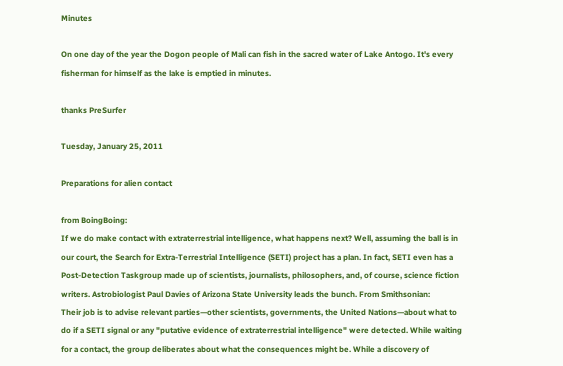Minutes

On one day of the year the Dogon people of Mali can fish in the sacred water of Lake Antogo. It's every fisherman for himself as the lake is emptied in minutes.

thanks PreSurfer

Tuesday, January 25, 2011

Preparations for alien contact

from BoingBoing:
If we do make contact with extraterrestrial intelligence, what happens next? Well, assuming the ball is in our court, the Search for Extra-Terrestrial Intelligence (SETI) project has a plan. In fact, SETI even has a Post-Detection Taskgroup made up of scientists, journalists, philosophers, and, of course, science fiction writers. Astrobiologist Paul Davies of Arizona State University leads the bunch. From Smithsonian:
Their job is to advise relevant parties—other scientists, governments, the United Nations—about what to do if a SETI signal or any "putative evidence of extraterrestrial intelligence" were detected. While waiting for a contact, the group deliberates about what the consequences might be. While a discovery of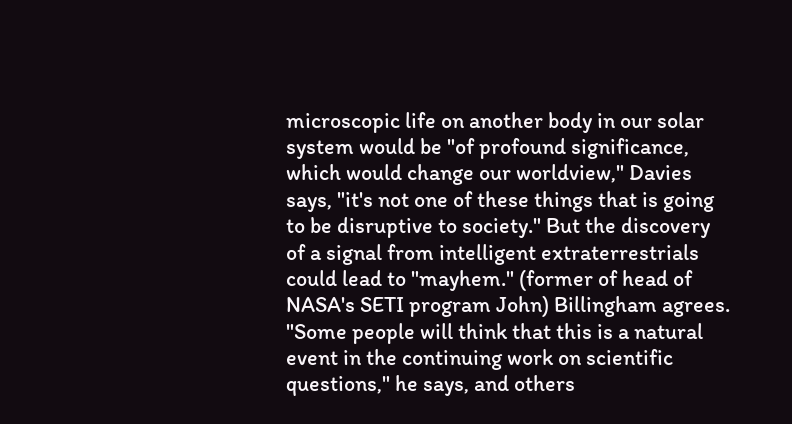microscopic life on another body in our solar system would be "of profound significance, which would change our worldview," Davies says, "it's not one of these things that is going to be disruptive to society." But the discovery of a signal from intelligent extraterrestrials could lead to "mayhem." (former of head of NASA's SETI program John) Billingham agrees. "Some people will think that this is a natural event in the continuing work on scientific questions," he says, and others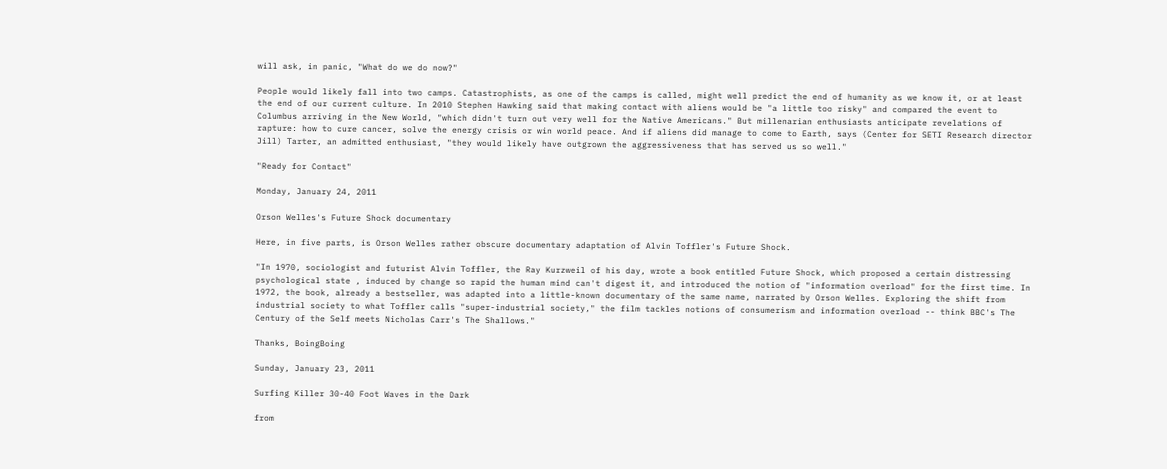will ask, in panic, "What do we do now?"

People would likely fall into two camps. Catastrophists, as one of the camps is called, might well predict the end of humanity as we know it, or at least the end of our current culture. In 2010 Stephen Hawking said that making contact with aliens would be "a little too risky" and compared the event to Columbus arriving in the New World, "which didn't turn out very well for the Native Americans." But millenarian enthusiasts anticipate revelations of rapture: how to cure cancer, solve the energy crisis or win world peace. And if aliens did manage to come to Earth, says (Center for SETI Research director Jill) Tarter, an admitted enthusiast, "they would likely have outgrown the aggressiveness that has served us so well."

"Ready for Contact"

Monday, January 24, 2011

Orson Welles's Future Shock documentary

Here, in five parts, is Orson Welles rather obscure documentary adaptation of Alvin Toffler's Future Shock.

"In 1970, sociologist and futurist Alvin Toffler, the Ray Kurzweil of his day, wrote a book entitled Future Shock, which proposed a certain distressing psychological state , induced by change so rapid the human mind can't digest it, and introduced the notion of "information overload" for the first time. In 1972, the book, already a bestseller, was adapted into a little-known documentary of the same name, narrated by Orson Welles. Exploring the shift from industrial society to what Toffler calls "super-industrial society," the film tackles notions of consumerism and information overload -- think BBC's The Century of the Self meets Nicholas Carr's The Shallows."

Thanks, BoingBoing

Sunday, January 23, 2011

Surfing Killer 30-40 Foot Waves in the Dark

from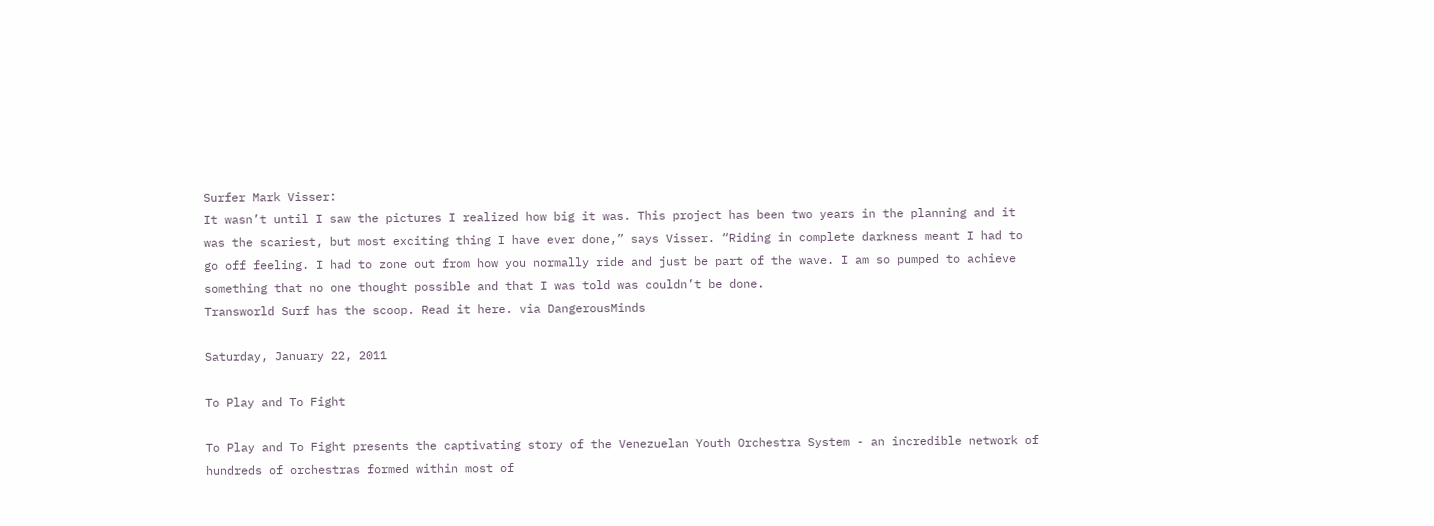Surfer Mark Visser:
It wasn’t until I saw the pictures I realized how big it was. This project has been two years in the planning and it was the scariest, but most exciting thing I have ever done,” says Visser. “Riding in complete darkness meant I had to go off feeling. I had to zone out from how you normally ride and just be part of the wave. I am so pumped to achieve something that no one thought possible and that I was told was couldn’t be done.
Transworld Surf has the scoop. Read it here. via DangerousMinds

Saturday, January 22, 2011

To Play and To Fight

To Play and To Fight presents the captivating story of the Venezuelan Youth Orchestra System - an incredible network of hundreds of orchestras formed within most of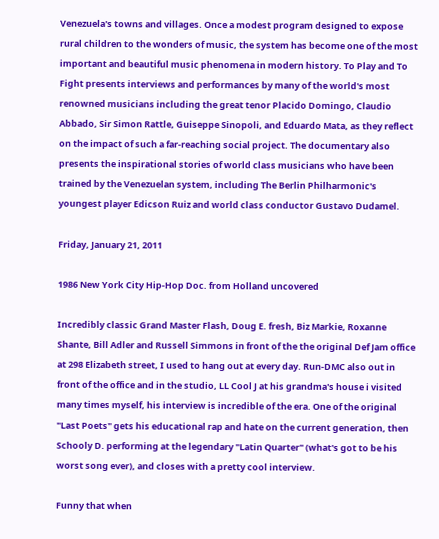Venezuela's towns and villages. Once a modest program designed to expose rural children to the wonders of music, the system has become one of the most important and beautiful music phenomena in modern history. To Play and To Fight presents interviews and performances by many of the world's most renowned musicians including the great tenor Placido Domingo, Claudio Abbado, Sir Simon Rattle, Guiseppe Sinopoli, and Eduardo Mata, as they reflect on the impact of such a far-reaching social project. The documentary also presents the inspirational stories of world class musicians who have been trained by the Venezuelan system, including The Berlin Philharmonic's youngest player Edicson Ruiz and world class conductor Gustavo Dudamel.

Friday, January 21, 2011

1986 New York City Hip-Hop Doc. from Holland uncovered

Incredibly classic Grand Master Flash, Doug E. fresh, Biz Markie, Roxanne Shante, Bill Adler and Russell Simmons in front of the the original Def Jam office at 298 Elizabeth street, I used to hang out at every day. Run-DMC also out in front of the office and in the studio, LL Cool J at his grandma's house i visited many times myself, his interview is incredible of the era. One of the original "Last Poets" gets his educational rap and hate on the current generation, then Schooly D. performing at the legendary "Latin Quarter" (what's got to be his worst song ever), and closes with a pretty cool interview.

Funny that when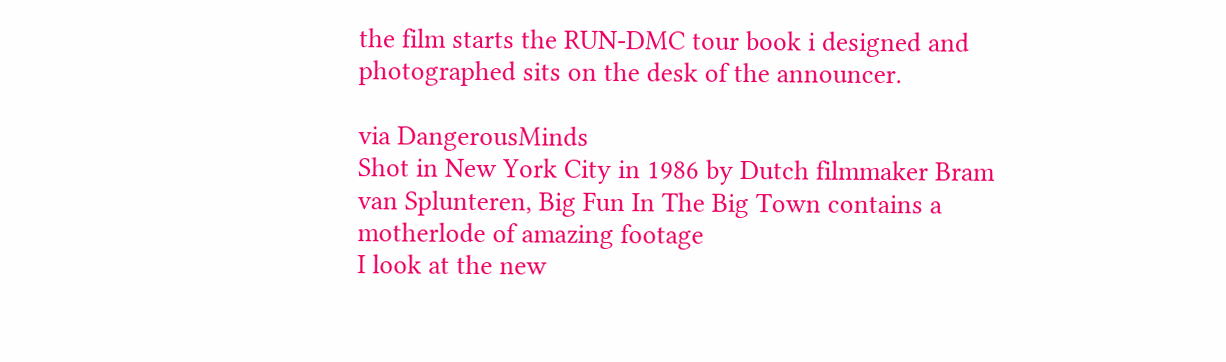the film starts the RUN-DMC tour book i designed and photographed sits on the desk of the announcer.

via DangerousMinds
Shot in New York City in 1986 by Dutch filmmaker Bram van Splunteren, Big Fun In The Big Town contains a motherlode of amazing footage
I look at the new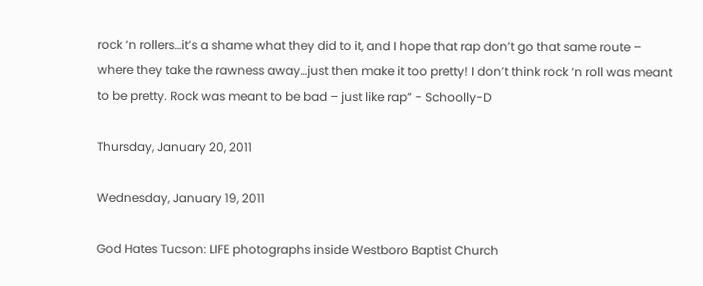rock ‘n rollers…it’s a shame what they did to it, and I hope that rap don’t go that same route – where they take the rawness away…just then make it too pretty! I don’t think rock ‘n roll was meant to be pretty. Rock was meant to be bad – just like rap” - Schoolly-D

Thursday, January 20, 2011

Wednesday, January 19, 2011

God Hates Tucson: LIFE photographs inside Westboro Baptist Church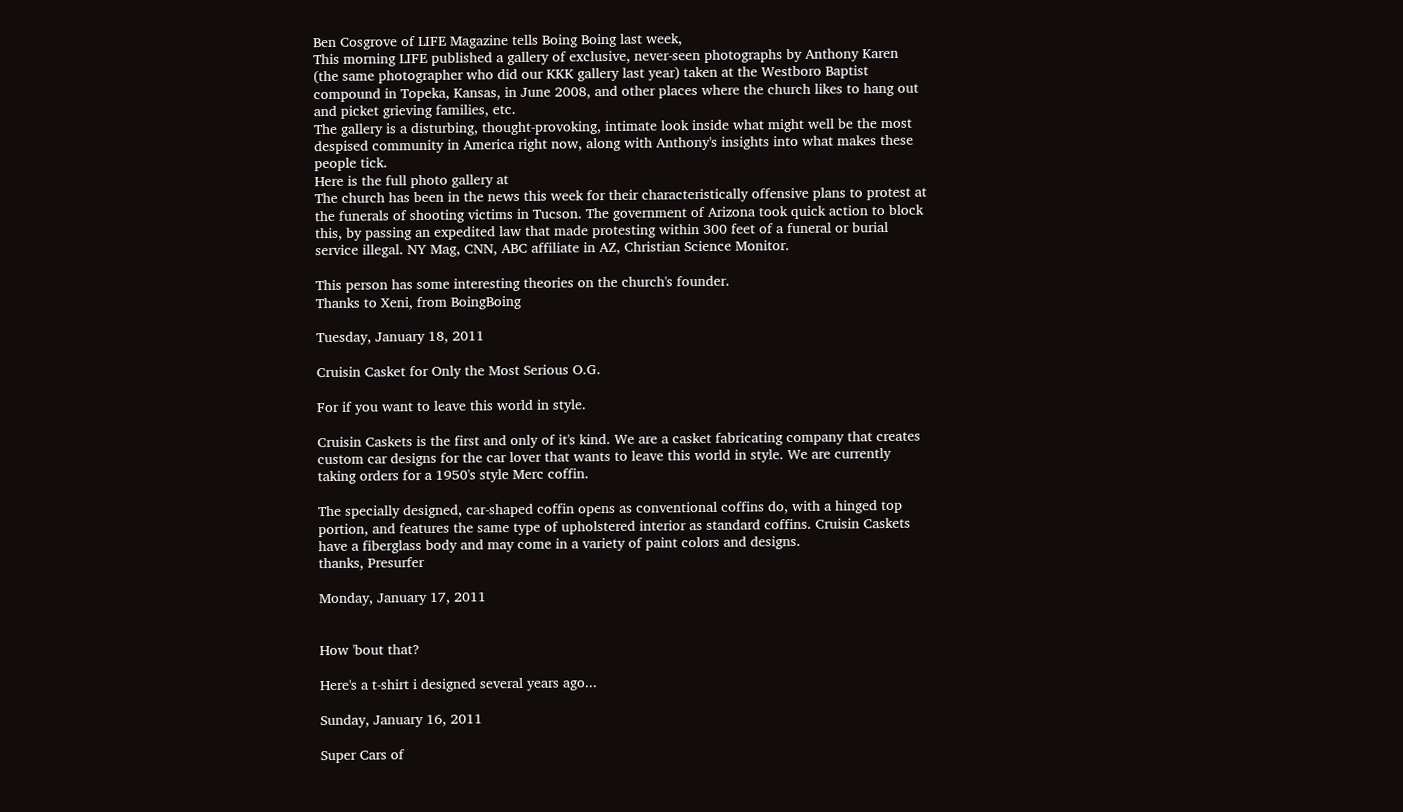Ben Cosgrove of LIFE Magazine tells Boing Boing last week,
This morning LIFE published a gallery of exclusive, never-seen photographs by Anthony Karen (the same photographer who did our KKK gallery last year) taken at the Westboro Baptist compound in Topeka, Kansas, in June 2008, and other places where the church likes to hang out and picket grieving families, etc.
The gallery is a disturbing, thought-provoking, intimate look inside what might well be the most despised community in America right now, along with Anthony's insights into what makes these people tick.
Here is the full photo gallery at
The church has been in the news this week for their characteristically offensive plans to protest at the funerals of shooting victims in Tucson. The government of Arizona took quick action to block this, by passing an expedited law that made protesting within 300 feet of a funeral or burial service illegal. NY Mag, CNN, ABC affiliate in AZ, Christian Science Monitor.

This person has some interesting theories on the church's founder.
Thanks to Xeni, from BoingBoing

Tuesday, January 18, 2011

Cruisin Casket for Only the Most Serious O.G.

For if you want to leave this world in style.

Cruisin Caskets is the first and only of it's kind. We are a casket fabricating company that creates custom car designs for the car lover that wants to leave this world in style. We are currently taking orders for a 1950's style Merc coffin.

The specially designed, car-shaped coffin opens as conventional coffins do, with a hinged top portion, and features the same type of upholstered interior as standard coffins. Cruisin Caskets have a fiberglass body and may come in a variety of paint colors and designs.
thanks, Presurfer

Monday, January 17, 2011


How 'bout that?

Here's a t-shirt i designed several years ago...

Sunday, January 16, 2011

Super Cars of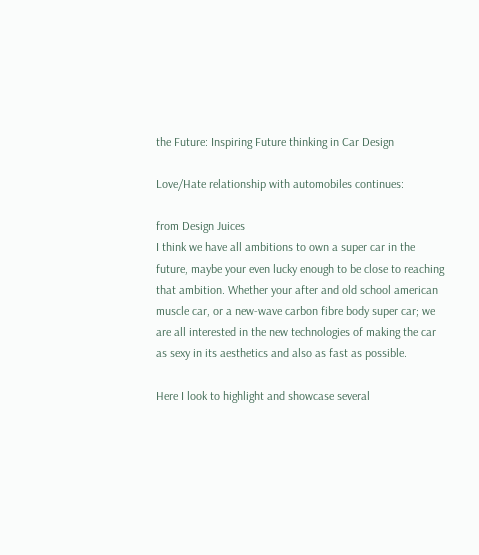the Future: Inspiring Future thinking in Car Design

Love/Hate relationship with automobiles continues:

from Design Juices
I think we have all ambitions to own a super car in the future, maybe your even lucky enough to be close to reaching that ambition. Whether your after and old school american muscle car, or a new-wave carbon fibre body super car; we are all interested in the new technologies of making the car as sexy in its aesthetics and also as fast as possible.

Here I look to highlight and showcase several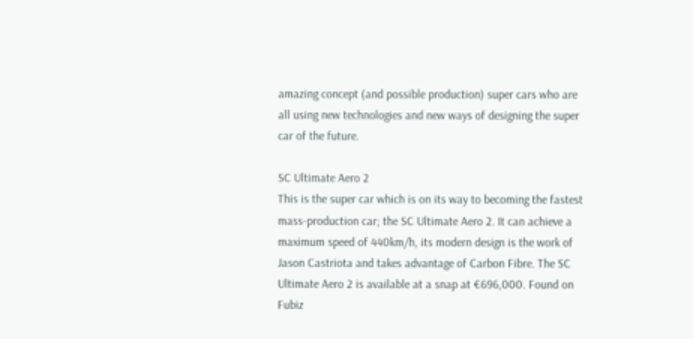amazing concept (and possible production) super cars who are all using new technologies and new ways of designing the super car of the future.

SC Ultimate Aero 2
This is the super car which is on its way to becoming the fastest mass-production car; the SC Ultimate Aero 2. It can achieve a maximum speed of 440km/h, its modern design is the work of Jason Castriota and takes advantage of Carbon Fibre. The SC Ultimate Aero 2 is available at a snap at €696,000. Found on Fubiz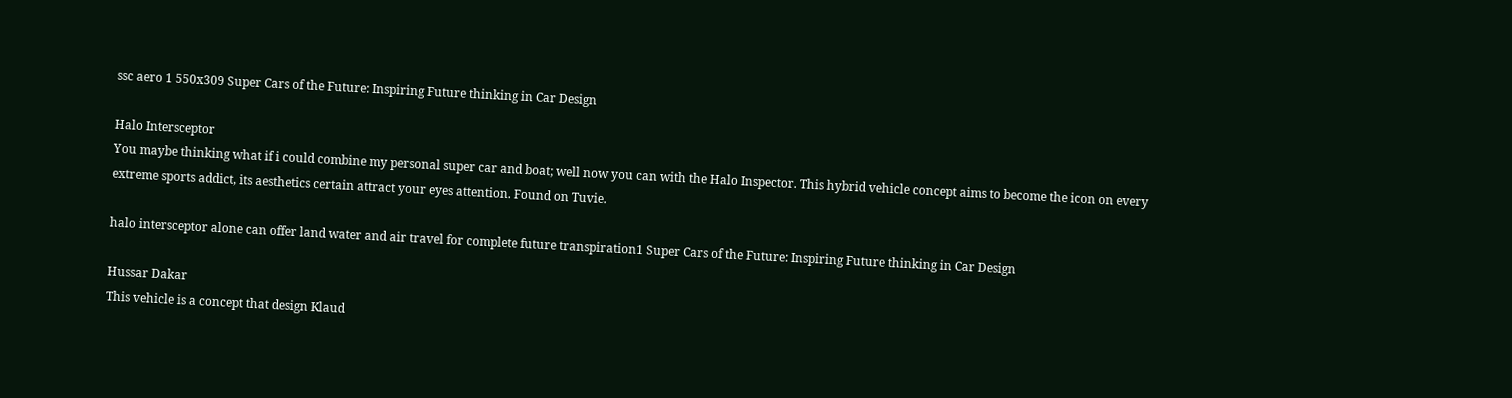ssc aero 1 550x309 Super Cars of the Future: Inspiring Future thinking in Car Design

Halo Intersceptor
You maybe thinking what if i could combine my personal super car and boat; well now you can with the Halo Inspector. This hybrid vehicle concept aims to become the icon on every extreme sports addict, its aesthetics certain attract your eyes attention. Found on Tuvie.

halo intersceptor alone can offer land water and air travel for complete future transpiration1 Super Cars of the Future: Inspiring Future thinking in Car Design

Hussar Dakar
This vehicle is a concept that design Klaud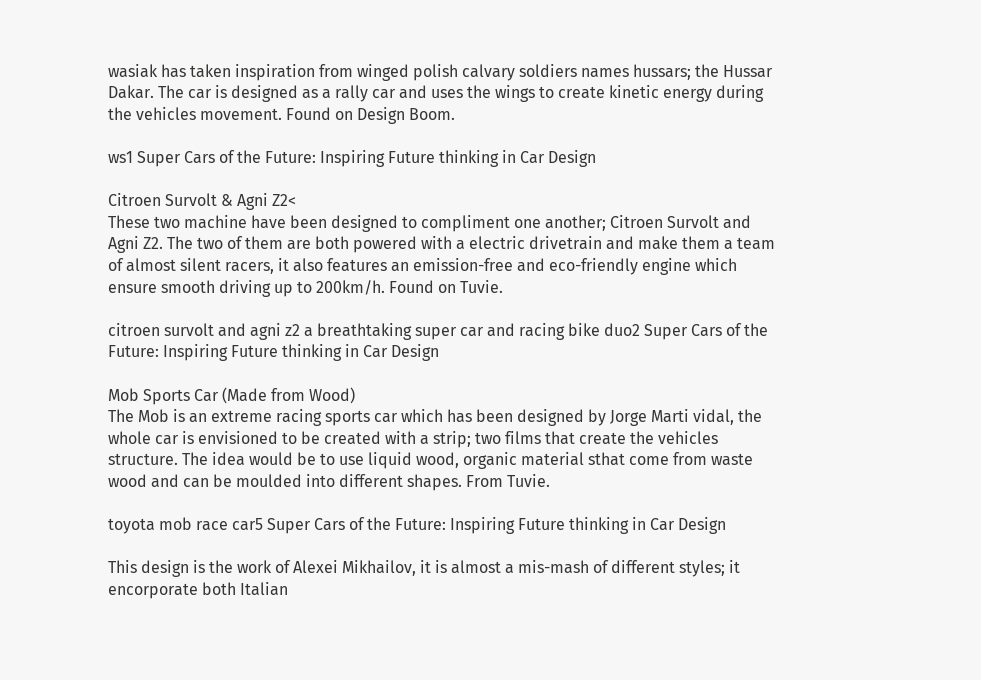wasiak has taken inspiration from winged polish calvary soldiers names hussars; the Hussar Dakar. The car is designed as a rally car and uses the wings to create kinetic energy during the vehicles movement. Found on Design Boom.

ws1 Super Cars of the Future: Inspiring Future thinking in Car Design

Citroen Survolt & Agni Z2<
These two machine have been designed to compliment one another; Citroen Survolt and Agni Z2. The two of them are both powered with a electric drivetrain and make them a team of almost silent racers, it also features an emission-free and eco-friendly engine which ensure smooth driving up to 200km/h. Found on Tuvie.

citroen survolt and agni z2 a breathtaking super car and racing bike duo2 Super Cars of the Future: Inspiring Future thinking in Car Design

Mob Sports Car (Made from Wood)
The Mob is an extreme racing sports car which has been designed by Jorge Marti vidal, the whole car is envisioned to be created with a strip; two films that create the vehicles structure. The idea would be to use liquid wood, organic material sthat come from waste wood and can be moulded into different shapes. From Tuvie.

toyota mob race car5 Super Cars of the Future: Inspiring Future thinking in Car Design

This design is the work of Alexei Mikhailov, it is almost a mis-mash of different styles; it encorporate both Italian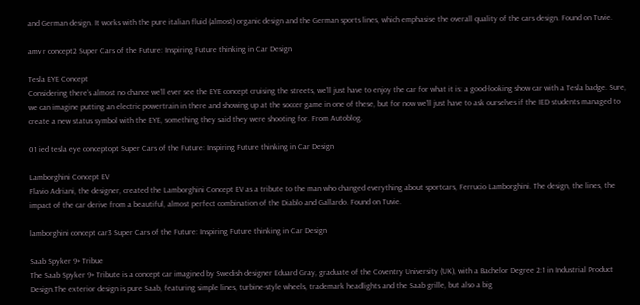and German design. It works with the pure italian fluid (almost) organic design and the German sports lines, which emphasise the overall quality of the cars design. Found on Tuvie.

amv r concept2 Super Cars of the Future: Inspiring Future thinking in Car Design

Tesla EYE Concept
Considering there’s almost no chance we’ll ever see the EYE concept cruising the streets, we’ll just have to enjoy the car for what it is: a good-looking show car with a Tesla badge. Sure, we can imagine putting an electric powertrain in there and showing up at the soccer game in one of these, but for now we’ll just have to ask ourselves if the IED students managed to create a new status symbol with the EYE, something they said they were shooting for. From Autoblog.

01 ied tesla eye conceptopt Super Cars of the Future: Inspiring Future thinking in Car Design

Lamborghini Concept EV
Flavio Adriani, the designer, created the Lamborghini Concept EV as a tribute to the man who changed everything about sportcars, Ferrucio Lamborghini. The design, the lines, the impact of the car derive from a beautiful, almost perfect combination of the Diablo and Gallardo. Found on Tuvie.

lamborghini concept car3 Super Cars of the Future: Inspiring Future thinking in Car Design

Saab Spyker 9+ Tribue
The Saab Spyker 9+ Tribute is a concept car imagined by Swedish designer Eduard Gray, graduate of the Coventry University (UK), with a Bachelor Degree 2:1 in Industrial Product Design.The exterior design is pure Saab, featuring simple lines, turbine-style wheels, trademark headlights and the Saab grille, but also a big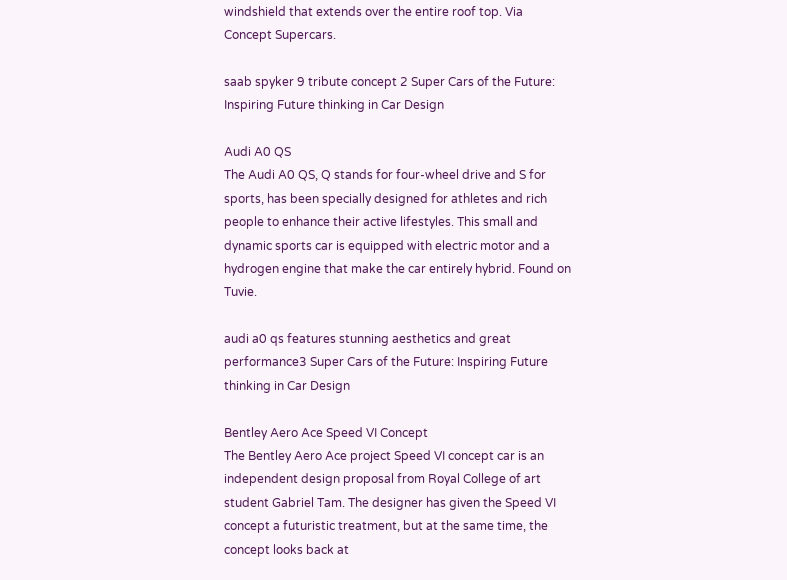windshield that extends over the entire roof top. Via Concept Supercars.

saab spyker 9 tribute concept 2 Super Cars of the Future: Inspiring Future thinking in Car Design

Audi A0 QS
The Audi A0 QS, Q stands for four-wheel drive and S for sports, has been specially designed for athletes and rich people to enhance their active lifestyles. This small and dynamic sports car is equipped with electric motor and a hydrogen engine that make the car entirely hybrid. Found on Tuvie.

audi a0 qs features stunning aesthetics and great performance3 Super Cars of the Future: Inspiring Future thinking in Car Design

Bentley Aero Ace Speed VI Concept
The Bentley Aero Ace project Speed VI concept car is an independent design proposal from Royal College of art student Gabriel Tam. The designer has given the Speed VI concept a futuristic treatment, but at the same time, the concept looks back at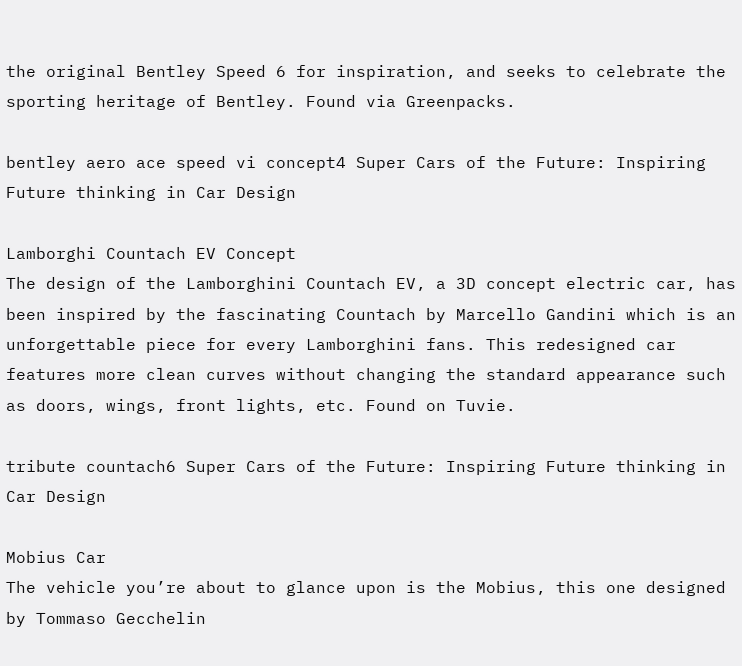the original Bentley Speed 6 for inspiration, and seeks to celebrate the sporting heritage of Bentley. Found via Greenpacks.

bentley aero ace speed vi concept4 Super Cars of the Future: Inspiring Future thinking in Car Design

Lamborghi Countach EV Concept
The design of the Lamborghini Countach EV, a 3D concept electric car, has been inspired by the fascinating Countach by Marcello Gandini which is an unforgettable piece for every Lamborghini fans. This redesigned car features more clean curves without changing the standard appearance such as doors, wings, front lights, etc. Found on Tuvie.

tribute countach6 Super Cars of the Future: Inspiring Future thinking in Car Design

Mobius Car
The vehicle you’re about to glance upon is the Mobius, this one designed by Tommaso Gecchelin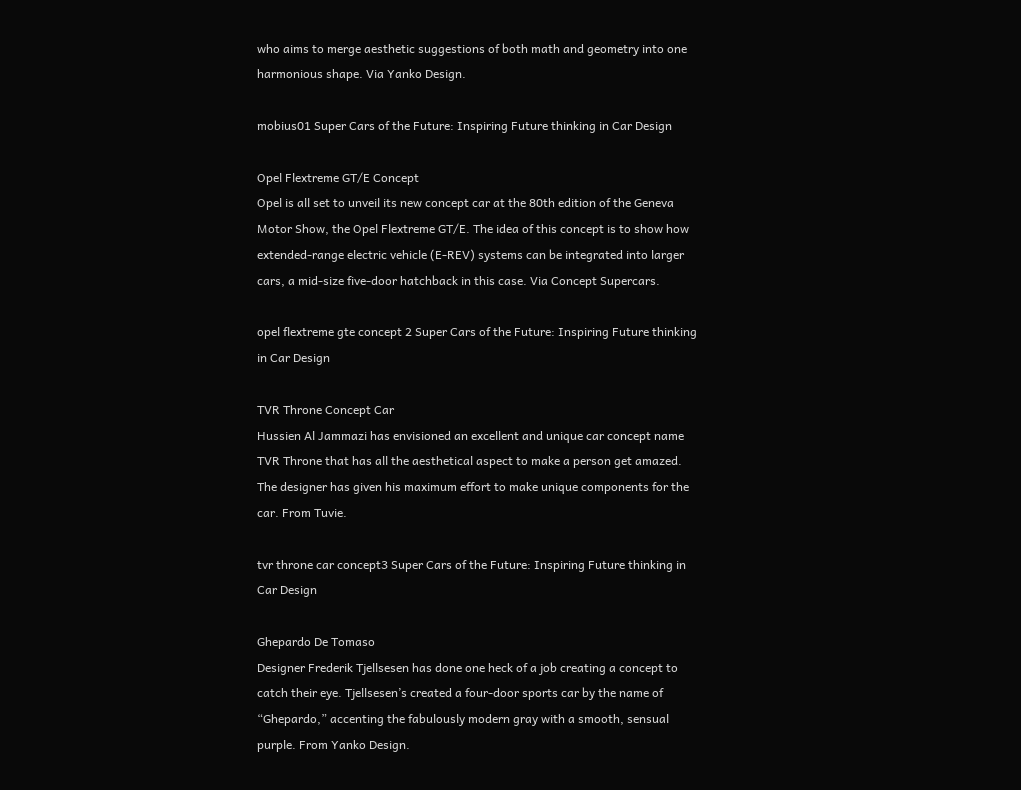who aims to merge aesthetic suggestions of both math and geometry into one harmonious shape. Via Yanko Design.

mobius01 Super Cars of the Future: Inspiring Future thinking in Car Design

Opel Flextreme GT/E Concept
Opel is all set to unveil its new concept car at the 80th edition of the Geneva Motor Show, the Opel Flextreme GT/E. The idea of this concept is to show how extended-range electric vehicle (E-REV) systems can be integrated into larger cars, a mid-size five-door hatchback in this case. Via Concept Supercars.

opel flextreme gte concept 2 Super Cars of the Future: Inspiring Future thinking in Car Design

TVR Throne Concept Car
Hussien Al Jammazi has envisioned an excellent and unique car concept name TVR Throne that has all the aesthetical aspect to make a person get amazed. The designer has given his maximum effort to make unique components for the car. From Tuvie.

tvr throne car concept3 Super Cars of the Future: Inspiring Future thinking in Car Design

Ghepardo De Tomaso
Designer Frederik Tjellsesen has done one heck of a job creating a concept to catch their eye. Tjellsesen’s created a four-door sports car by the name of “Ghepardo,” accenting the fabulously modern gray with a smooth, sensual purple. From Yanko Design.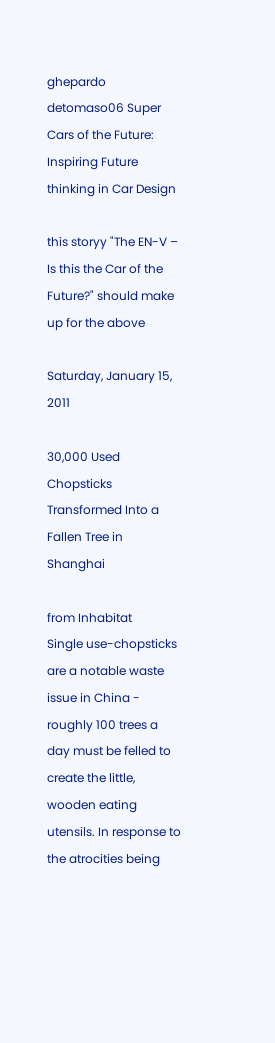ghepardo detomaso06 Super Cars of the Future: Inspiring Future thinking in Car Design

this storyy "The EN-V – Is this the Car of the Future?" should make up for the above

Saturday, January 15, 2011

30,000 Used Chopsticks Transformed Into a Fallen Tree in Shanghai

from Inhabitat
Single use-chopsticks are a notable waste issue in China - roughly 100 trees a day must be felled to create the little, wooden eating utensils. In response to the atrocities being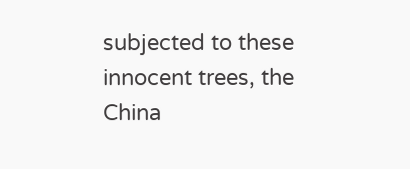subjected to these innocent trees, the China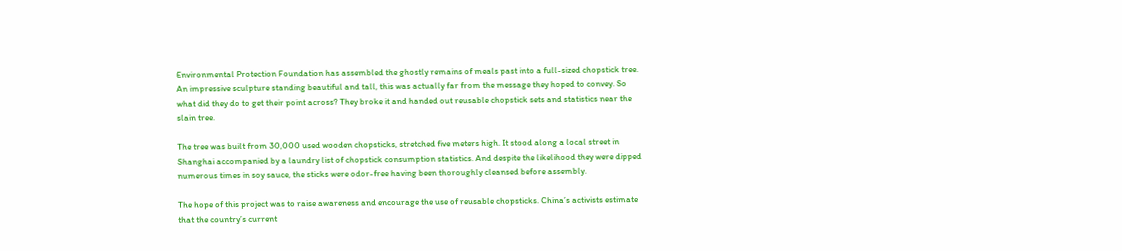Environmental Protection Foundation has assembled the ghostly remains of meals past into a full-sized chopstick tree. An impressive sculpture standing beautiful and tall, this was actually far from the message they hoped to convey. So what did they do to get their point across? They broke it and handed out reusable chopstick sets and statistics near the slain tree.

The tree was built from 30,000 used wooden chopsticks, stretched five meters high. It stood along a local street in Shanghai accompanied by a laundry list of chopstick consumption statistics. And despite the likelihood they were dipped numerous times in soy sauce, the sticks were odor-free having been thoroughly cleansed before assembly.

The hope of this project was to raise awareness and encourage the use of reusable chopsticks. China’s activists estimate that the country’s current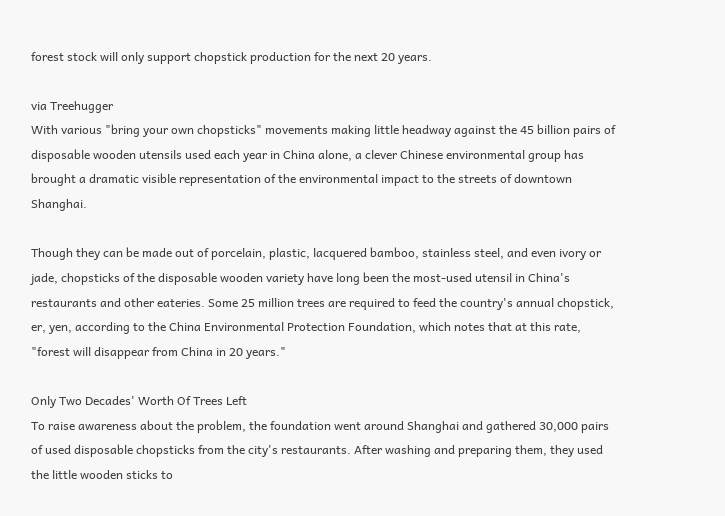forest stock will only support chopstick production for the next 20 years.

via Treehugger
With various "bring your own chopsticks" movements making little headway against the 45 billion pairs of disposable wooden utensils used each year in China alone, a clever Chinese environmental group has brought a dramatic visible representation of the environmental impact to the streets of downtown Shanghai.

Though they can be made out of porcelain, plastic, lacquered bamboo, stainless steel, and even ivory or jade, chopsticks of the disposable wooden variety have long been the most-used utensil in China's restaurants and other eateries. Some 25 million trees are required to feed the country's annual chopstick, er, yen, according to the China Environmental Protection Foundation, which notes that at this rate, "forest will disappear from China in 20 years."

Only Two Decades' Worth Of Trees Left
To raise awareness about the problem, the foundation went around Shanghai and gathered 30,000 pairs of used disposable chopsticks from the city's restaurants. After washing and preparing them, they used the little wooden sticks to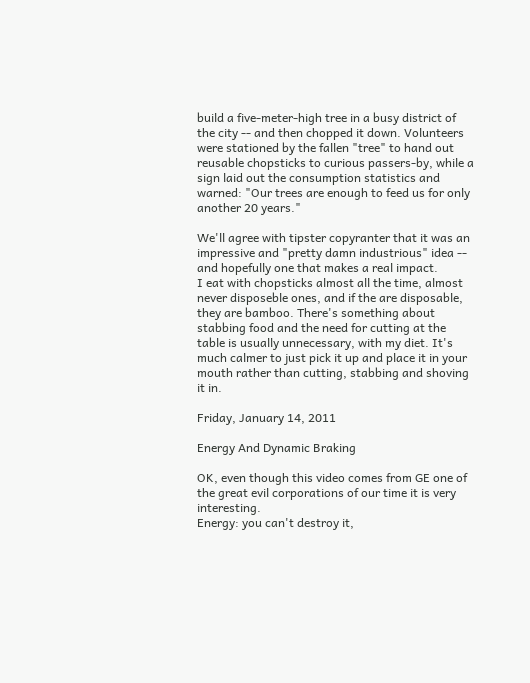build a five-meter-high tree in a busy district of the city -- and then chopped it down. Volunteers were stationed by the fallen "tree" to hand out reusable chopsticks to curious passers-by, while a sign laid out the consumption statistics and warned: "Our trees are enough to feed us for only another 20 years."

We'll agree with tipster copyranter that it was an impressive and "pretty damn industrious" idea -- and hopefully one that makes a real impact.
I eat with chopsticks almost all the time, almost never disposeble ones, and if the are disposable, they are bamboo. There's something about stabbing food and the need for cutting at the table is usually unnecessary, with my diet. It's much calmer to just pick it up and place it in your mouth rather than cutting, stabbing and shoving it in.

Friday, January 14, 2011

Energy And Dynamic Braking

OK, even though this video comes from GE one of the great evil corporations of our time it is very interesting.
Energy: you can't destroy it,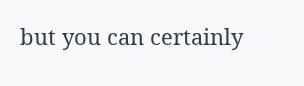but you can certainly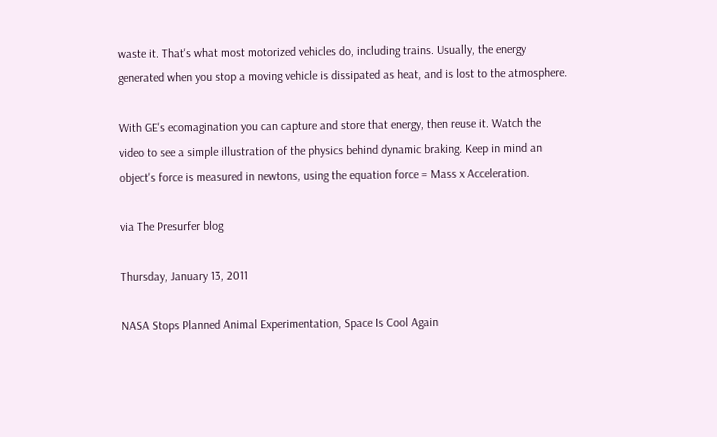waste it. That's what most motorized vehicles do, including trains. Usually, the energy generated when you stop a moving vehicle is dissipated as heat, and is lost to the atmosphere.

With GE's ecomagination you can capture and store that energy, then reuse it. Watch the video to see a simple illustration of the physics behind dynamic braking. Keep in mind an object's force is measured in newtons, using the equation force = Mass x Acceleration.

via The Presurfer blog

Thursday, January 13, 2011

NASA Stops Planned Animal Experimentation, Space Is Cool Again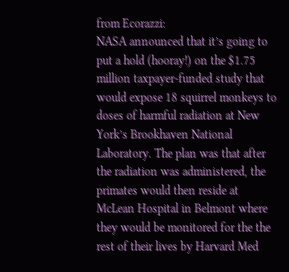from Ecorazzi:
NASA announced that it’s going to put a hold (hooray!) on the $1.75 million taxpayer-funded study that would expose 18 squirrel monkeys to doses of harmful radiation at New York’s Brookhaven National Laboratory. The plan was that after the radiation was administered, the primates would then reside at McLean Hospital in Belmont where they would be monitored for the the rest of their lives by Harvard Med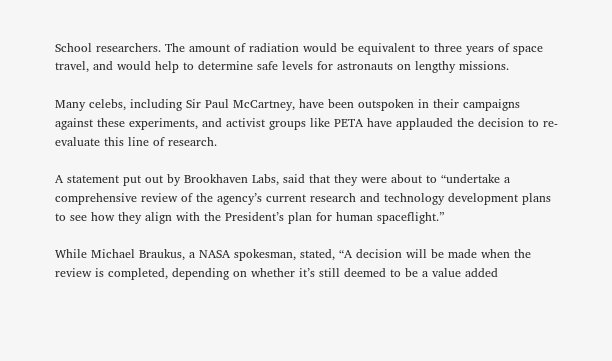School researchers. The amount of radiation would be equivalent to three years of space travel, and would help to determine safe levels for astronauts on lengthy missions.

Many celebs, including Sir Paul McCartney, have been outspoken in their campaigns against these experiments, and activist groups like PETA have applauded the decision to re-evaluate this line of research.

A statement put out by Brookhaven Labs, said that they were about to “undertake a comprehensive review of the agency’s current research and technology development plans to see how they align with the President’s plan for human spaceflight.”

While Michael Braukus, a NASA spokesman, stated, “A decision will be made when the review is completed, depending on whether it’s still deemed to be a value added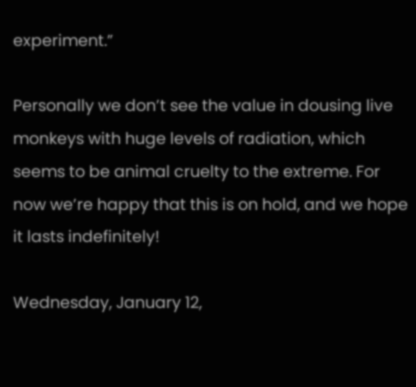experiment.”

Personally we don’t see the value in dousing live monkeys with huge levels of radiation, which seems to be animal cruelty to the extreme. For now we’re happy that this is on hold, and we hope it lasts indefinitely!

Wednesday, January 12,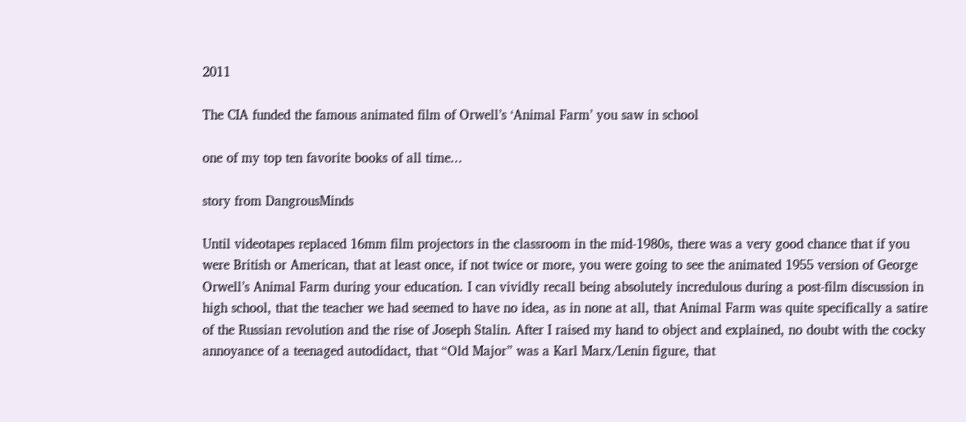2011

The CIA funded the famous animated film of Orwell’s ‘Animal Farm’ you saw in school

one of my top ten favorite books of all time...

story from DangrousMinds

Until videotapes replaced 16mm film projectors in the classroom in the mid-1980s, there was a very good chance that if you were British or American, that at least once, if not twice or more, you were going to see the animated 1955 version of George Orwell’s Animal Farm during your education. I can vividly recall being absolutely incredulous during a post-film discussion in high school, that the teacher we had seemed to have no idea, as in none at all, that Animal Farm was quite specifically a satire of the Russian revolution and the rise of Joseph Stalin. After I raised my hand to object and explained, no doubt with the cocky annoyance of a teenaged autodidact, that “Old Major” was a Karl Marx/Lenin figure, that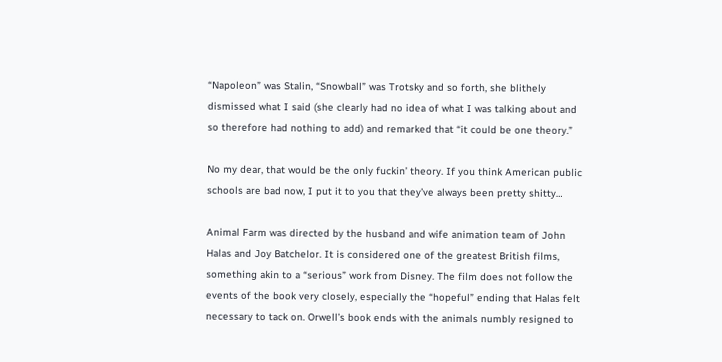“Napoleon” was Stalin, “Snowball” was Trotsky and so forth, she blithely dismissed what I said (she clearly had no idea of what I was talking about and so therefore had nothing to add) and remarked that “it could be one theory.”

No my dear, that would be the only fuckin’ theory. If you think American public schools are bad now, I put it to you that they’ve always been pretty shitty…

Animal Farm was directed by the husband and wife animation team of John Halas and Joy Batchelor. It is considered one of the greatest British films, something akin to a “serious” work from Disney. The film does not follow the events of the book very closely, especially the “hopeful” ending that Halas felt necessary to tack on. Orwell’s book ends with the animals numbly resigned to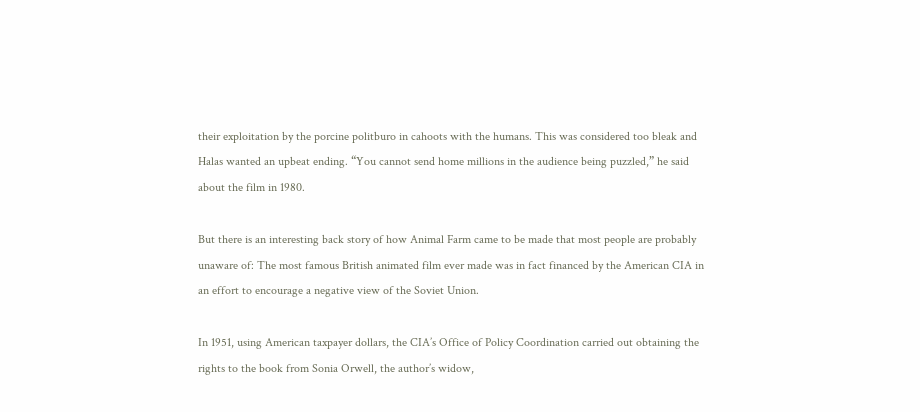their exploitation by the porcine politburo in cahoots with the humans. This was considered too bleak and Halas wanted an upbeat ending. “You cannot send home millions in the audience being puzzled,” he said about the film in 1980.

But there is an interesting back story of how Animal Farm came to be made that most people are probably unaware of: The most famous British animated film ever made was in fact financed by the American CIA in an effort to encourage a negative view of the Soviet Union.

In 1951, using American taxpayer dollars, the CIA’s Office of Policy Coordination carried out obtaining the rights to the book from Sonia Orwell, the author’s widow,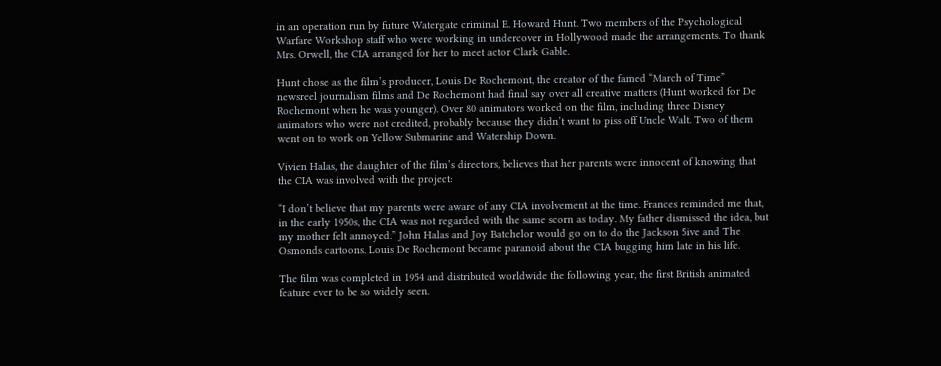in an operation run by future Watergate criminal E. Howard Hunt. Two members of the Psychological Warfare Workshop staff who were working in undercover in Hollywood made the arrangements. To thank Mrs. Orwell, the CIA arranged for her to meet actor Clark Gable.

Hunt chose as the film’s producer, Louis De Rochemont, the creator of the famed “March of Time” newsreel journalism films and De Rochemont had final say over all creative matters (Hunt worked for De Rochemont when he was younger). Over 80 animators worked on the film, including three Disney animators who were not credited, probably because they didn’t want to piss off Uncle Walt. Two of them went on to work on Yellow Submarine and Watership Down.

Vivien Halas, the daughter of the film’s directors, believes that her parents were innocent of knowing that the CIA was involved with the project:

“I don’t believe that my parents were aware of any CIA involvement at the time. Frances reminded me that, in the early 1950s, the CIA was not regarded with the same scorn as today. My father dismissed the idea, but my mother felt annoyed.” John Halas and Joy Batchelor would go on to do the Jackson 5ive and The Osmonds cartoons. Louis De Rochemont became paranoid about the CIA bugging him late in his life.

The film was completed in 1954 and distributed worldwide the following year, the first British animated feature ever to be so widely seen.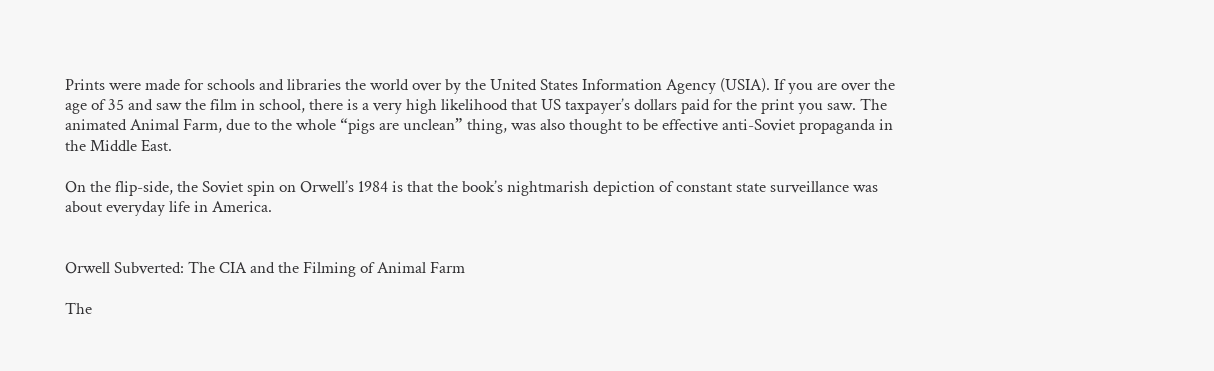Prints were made for schools and libraries the world over by the United States Information Agency (USIA). If you are over the age of 35 and saw the film in school, there is a very high likelihood that US taxpayer’s dollars paid for the print you saw. The animated Animal Farm, due to the whole “pigs are unclean” thing, was also thought to be effective anti-Soviet propaganda in the Middle East.

On the flip-side, the Soviet spin on Orwell’s 1984 is that the book’s nightmarish depiction of constant state surveillance was about everyday life in America.


Orwell Subverted: The CIA and the Filming of Animal Farm

The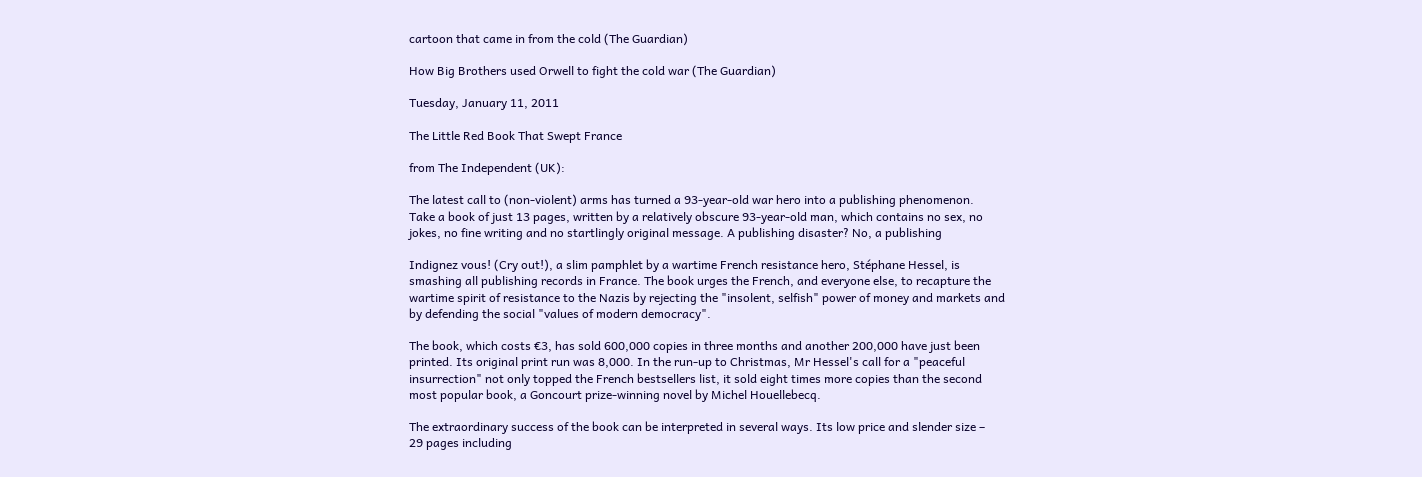cartoon that came in from the cold (The Guardian)

How Big Brothers used Orwell to fight the cold war (The Guardian)

Tuesday, January 11, 2011

The Little Red Book That Swept France

from The Independent (UK):

The latest call to (non-violent) arms has turned a 93-year-old war hero into a publishing phenomenon.
Take a book of just 13 pages, written by a relatively obscure 93-year-old man, which contains no sex, no
jokes, no fine writing and no startlingly original message. A publishing disaster? No, a publishing

Indignez vous! (Cry out!), a slim pamphlet by a wartime French resistance hero, Stéphane Hessel, is
smashing all publishing records in France. The book urges the French, and everyone else, to recapture the
wartime spirit of resistance to the Nazis by rejecting the "insolent, selfish" power of money and markets and
by defending the social "values of modern democracy".

The book, which costs €3, has sold 600,000 copies in three months and another 200,000 have just been
printed. Its original print run was 8,000. In the run-up to Christmas, Mr Hessel's call for a "peaceful
insurrection" not only topped the French bestsellers list, it sold eight times more copies than the second
most popular book, a Goncourt prize-winning novel by Michel Houellebecq.

The extraordinary success of the book can be interpreted in several ways. Its low price and slender size –
29 pages including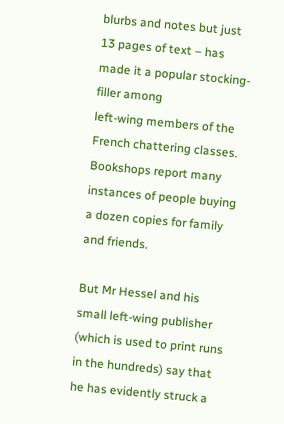blurbs and notes but just 13 pages of text – has made it a popular stocking-filler among
left-wing members of the French chattering classes. Bookshops report many instances of people buying a dozen copies for family and friends.

But Mr Hessel and his small left-wing publisher (which is used to print runs in the hundreds) say that he has evidently struck a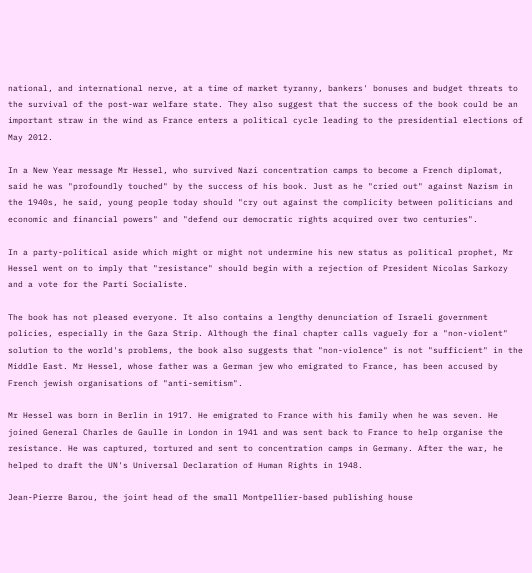national, and international nerve, at a time of market tyranny, bankers' bonuses and budget threats to the survival of the post-war welfare state. They also suggest that the success of the book could be an important straw in the wind as France enters a political cycle leading to the presidential elections of May 2012.

In a New Year message Mr Hessel, who survived Nazi concentration camps to become a French diplomat, said he was "profoundly touched" by the success of his book. Just as he "cried out" against Nazism in the 1940s, he said, young people today should "cry out against the complicity between politicians and economic and financial powers" and "defend our democratic rights acquired over two centuries".

In a party-political aside which might or might not undermine his new status as political prophet, Mr Hessel went on to imply that "resistance" should begin with a rejection of President Nicolas Sarkozy and a vote for the Parti Socialiste.

The book has not pleased everyone. It also contains a lengthy denunciation of Israeli government policies, especially in the Gaza Strip. Although the final chapter calls vaguely for a "non-violent" solution to the world's problems, the book also suggests that "non-violence" is not "sufficient" in the Middle East. Mr Hessel, whose father was a German jew who emigrated to France, has been accused by French jewish organisations of "anti-semitism".

Mr Hessel was born in Berlin in 1917. He emigrated to France with his family when he was seven. He joined General Charles de Gaulle in London in 1941 and was sent back to France to help organise the resistance. He was captured, tortured and sent to concentration camps in Germany. After the war, he helped to draft the UN's Universal Declaration of Human Rights in 1948.

Jean-Pierre Barou, the joint head of the small Montpellier-based publishing house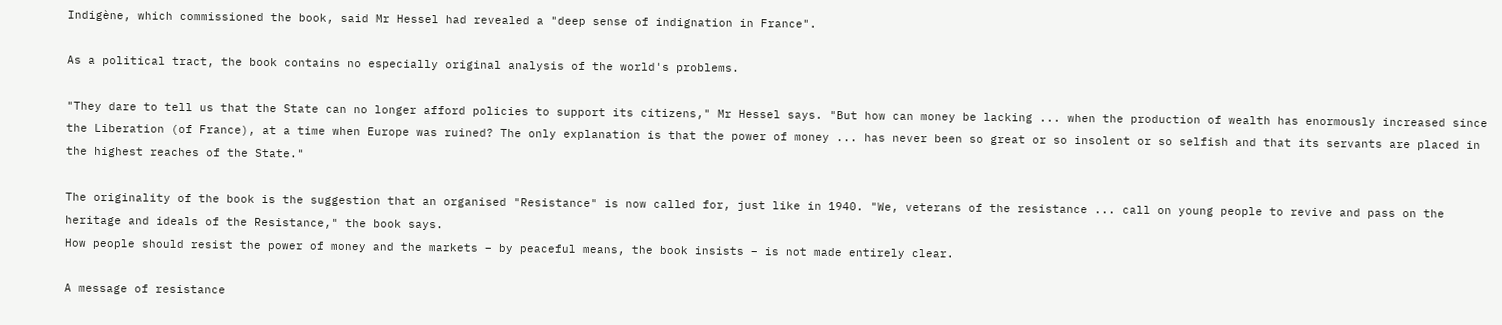Indigène, which commissioned the book, said Mr Hessel had revealed a "deep sense of indignation in France".

As a political tract, the book contains no especially original analysis of the world's problems.

"They dare to tell us that the State can no longer afford policies to support its citizens," Mr Hessel says. "But how can money be lacking ... when the production of wealth has enormously increased since the Liberation (of France), at a time when Europe was ruined? The only explanation is that the power of money ... has never been so great or so insolent or so selfish and that its servants are placed in the highest reaches of the State."

The originality of the book is the suggestion that an organised "Resistance" is now called for, just like in 1940. "We, veterans of the resistance ... call on young people to revive and pass on the heritage and ideals of the Resistance," the book says.
How people should resist the power of money and the markets – by peaceful means, the book insists – is not made entirely clear.

A message of resistance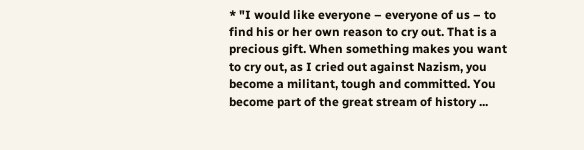* "I would like everyone – everyone of us – to find his or her own reason to cry out. That is a precious gift. When something makes you want to cry out, as I cried out against Nazism, you become a militant, tough and committed. You become part of the great stream of history ...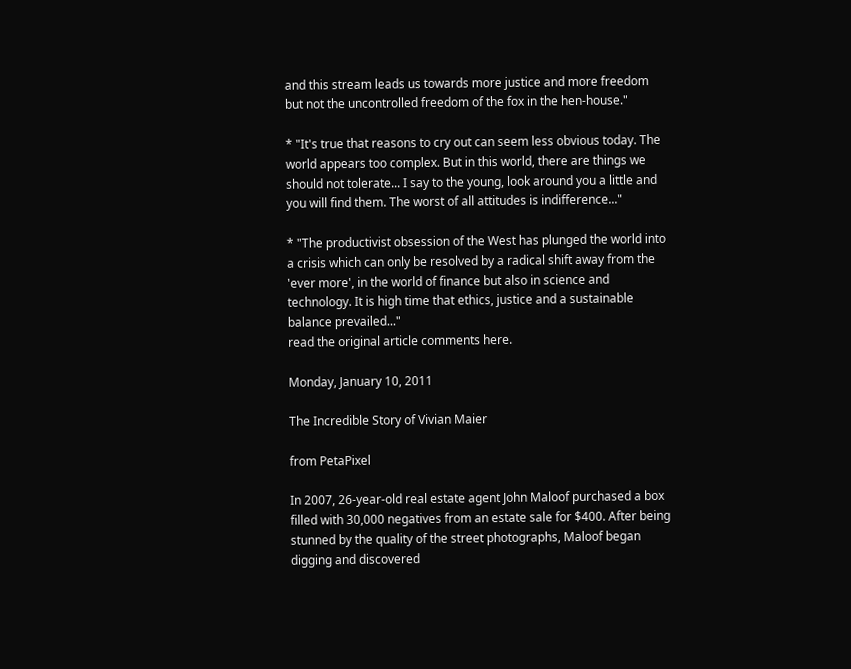and this stream leads us towards more justice and more freedom but not the uncontrolled freedom of the fox in the hen-house."

* "It's true that reasons to cry out can seem less obvious today. The world appears too complex. But in this world, there are things we should not tolerate... I say to the young, look around you a little and you will find them. The worst of all attitudes is indifference..."

* "The productivist obsession of the West has plunged the world into a crisis which can only be resolved by a radical shift away from the 'ever more', in the world of finance but also in science and technology. It is high time that ethics, justice and a sustainable balance prevailed..."
read the original article comments here.

Monday, January 10, 2011

The Incredible Story of Vivian Maier

from PetaPixel

In 2007, 26-year-old real estate agent John Maloof purchased a box filled with 30,000 negatives from an estate sale for $400. After being stunned by the quality of the street photographs, Maloof began digging and discovered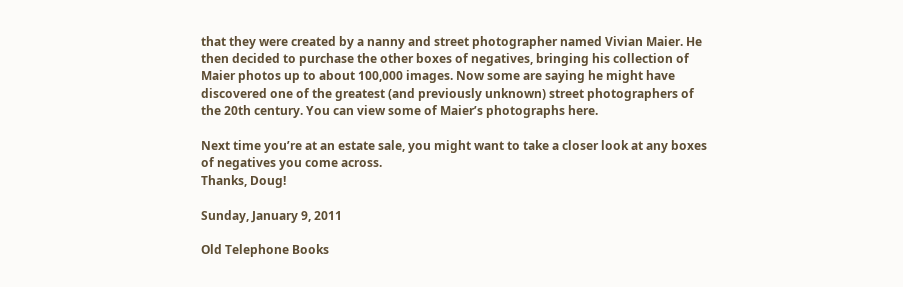that they were created by a nanny and street photographer named Vivian Maier. He then decided to purchase the other boxes of negatives, bringing his collection of Maier photos up to about 100,000 images. Now some are saying he might have discovered one of the greatest (and previously unknown) street photographers of the 20th century. You can view some of Maier’s photographs here.

Next time you’re at an estate sale, you might want to take a closer look at any boxes of negatives you come across.
Thanks, Doug!

Sunday, January 9, 2011

Old Telephone Books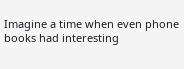Imagine a time when even phone books had interesting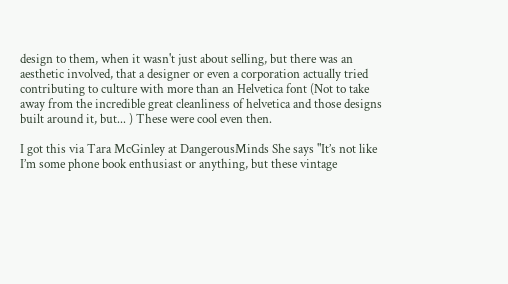design to them, when it wasn't just about selling, but there was an aesthetic involved, that a designer or even a corporation actually tried contributing to culture with more than an Helvetica font (Not to take away from the incredible great cleanliness of helvetica and those designs built around it, but... ) These were cool even then.

I got this via Tara McGinley at DangerousMinds She says "It’s not like I’m some phone book enthusiast or anything, but these vintage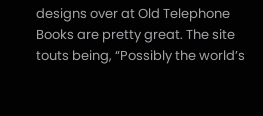designs over at Old Telephone Books are pretty great. The site touts being, “Possibly the world’s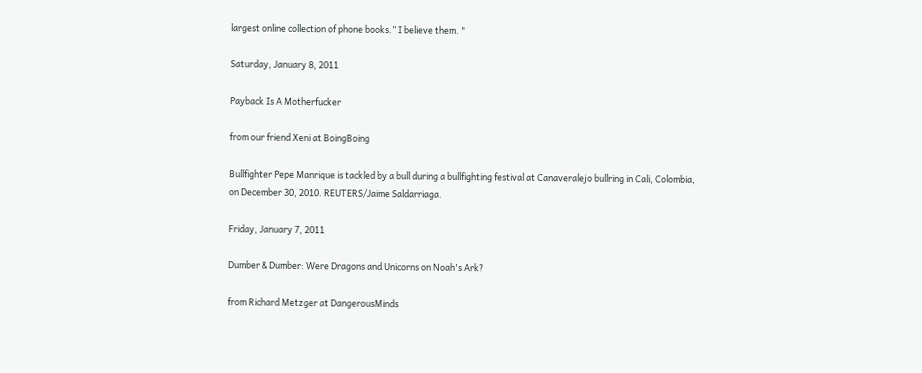largest online collection of phone books.” I believe them. "

Saturday, January 8, 2011

Payback Is A Motherfucker

from our friend Xeni at BoingBoing

Bullfighter Pepe Manrique is tackled by a bull during a bullfighting festival at Canaveralejo bullring in Cali, Colombia, on December 30, 2010. REUTERS/Jaime Saldarriaga.

Friday, January 7, 2011

Dumber & Dumber: Were Dragons and Unicorns on Noah's Ark?

from Richard Metzger at DangerousMinds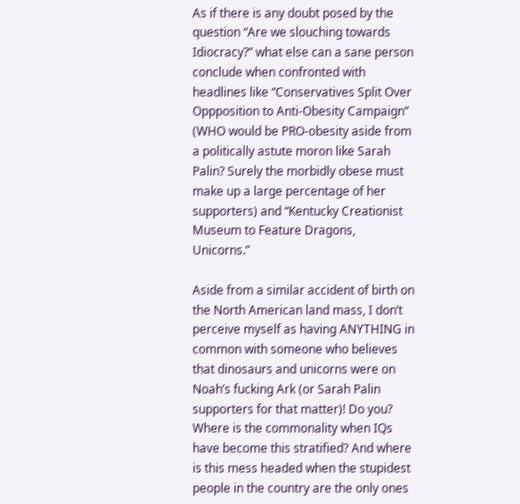As if there is any doubt posed by the question “Are we slouching towards Idiocracy?” what else can a sane person conclude when confronted with headlines like “Conservatives Split Over Oppposition to Anti-Obesity Campaign” (WHO would be PRO-obesity aside from a politically astute moron like Sarah Palin? Surely the morbidly obese must make up a large percentage of her supporters) and “Kentucky Creationist Museum to Feature Dragons, Unicorns.”

Aside from a similar accident of birth on the North American land mass, I don’t perceive myself as having ANYTHING in common with someone who believes that dinosaurs and unicorns were on Noah’s fucking Ark (or Sarah Palin supporters for that matter)! Do you? Where is the commonality when IQs have become this stratified? And where is this mess headed when the stupidest people in the country are the only ones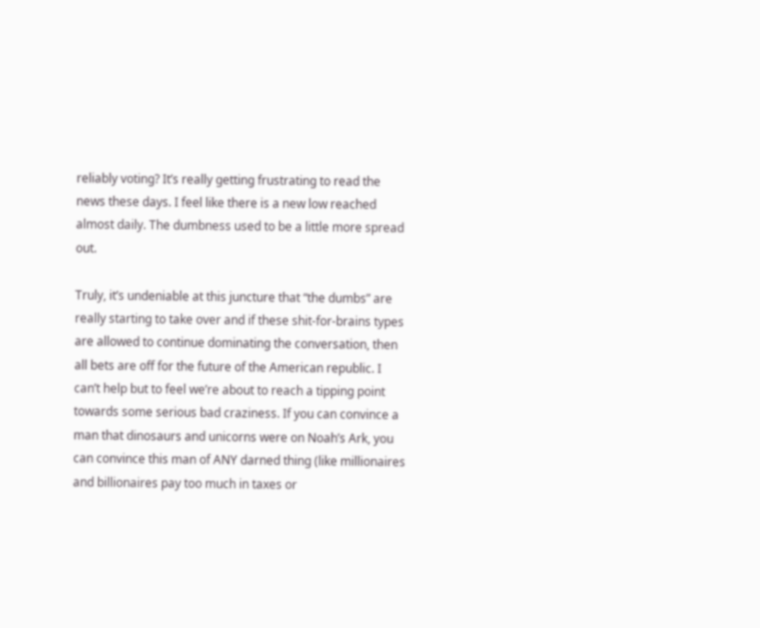reliably voting? It’s really getting frustrating to read the news these days. I feel like there is a new low reached almost daily. The dumbness used to be a little more spread out.

Truly, it’s undeniable at this juncture that “the dumbs” are really starting to take over and if these shit-for-brains types are allowed to continue dominating the conversation, then all bets are off for the future of the American republic. I can’t help but to feel we’re about to reach a tipping point towards some serious bad craziness. If you can convince a man that dinosaurs and unicorns were on Noah’s Ark, you can convince this man of ANY darned thing (like millionaires and billionaires pay too much in taxes or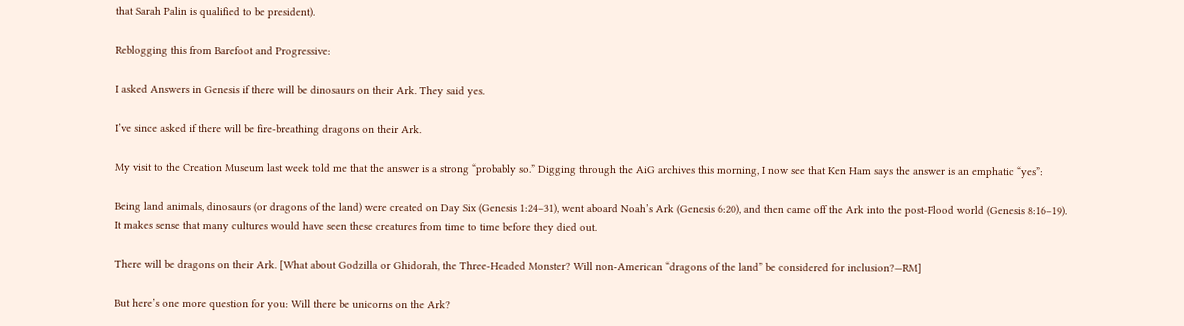that Sarah Palin is qualified to be president).

Reblogging this from Barefoot and Progressive:

I asked Answers in Genesis if there will be dinosaurs on their Ark. They said yes.

I’ve since asked if there will be fire-breathing dragons on their Ark.

My visit to the Creation Museum last week told me that the answer is a strong “probably so.” Digging through the AiG archives this morning, I now see that Ken Ham says the answer is an emphatic “yes”:

Being land animals, dinosaurs (or dragons of the land) were created on Day Six (Genesis 1:24–31), went aboard Noah’s Ark (Genesis 6:20), and then came off the Ark into the post-Flood world (Genesis 8:16–19). It makes sense that many cultures would have seen these creatures from time to time before they died out.

There will be dragons on their Ark. [What about Godzilla or Ghidorah, the Three-Headed Monster? Will non-American “dragons of the land” be considered for inclusion?—RM]

But here’s one more question for you: Will there be unicorns on the Ark?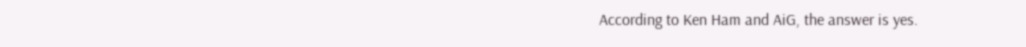According to Ken Ham and AiG, the answer is yes.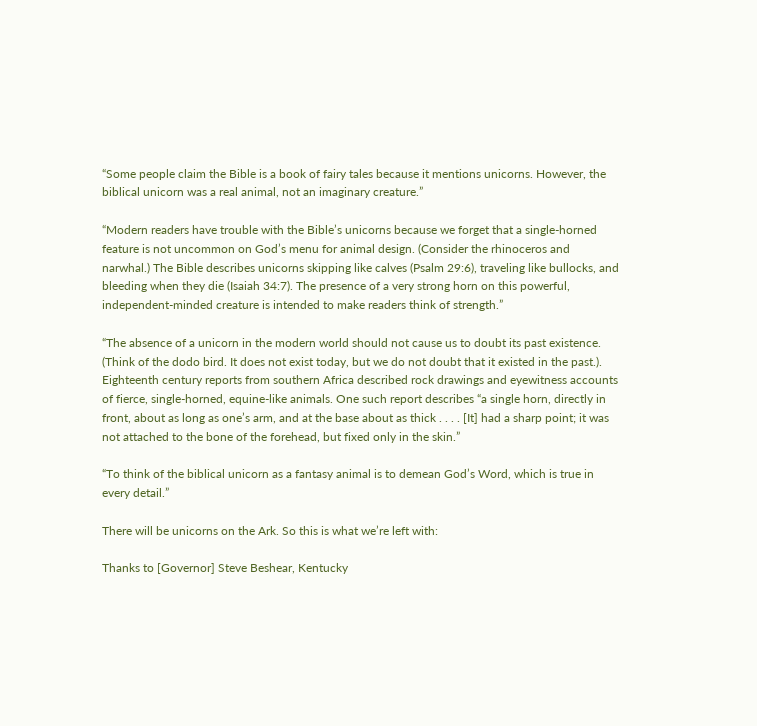“Some people claim the Bible is a book of fairy tales because it mentions unicorns. However, the biblical unicorn was a real animal, not an imaginary creature.”

“Modern readers have trouble with the Bible’s unicorns because we forget that a single-horned feature is not uncommon on God’s menu for animal design. (Consider the rhinoceros and narwhal.) The Bible describes unicorns skipping like calves (Psalm 29:6), traveling like bullocks, and bleeding when they die (Isaiah 34:7). The presence of a very strong horn on this powerful, independent-minded creature is intended to make readers think of strength.”

“The absence of a unicorn in the modern world should not cause us to doubt its past existence. (Think of the dodo bird. It does not exist today, but we do not doubt that it existed in the past.). Eighteenth century reports from southern Africa described rock drawings and eyewitness accounts of fierce, single-horned, equine-like animals. One such report describes “a single horn, directly in front, about as long as one’s arm, and at the base about as thick . . . . [It] had a sharp point; it was not attached to the bone of the forehead, but fixed only in the skin.”

“To think of the biblical unicorn as a fantasy animal is to demean God’s Word, which is true in every detail.”

There will be unicorns on the Ark. So this is what we’re left with:

Thanks to [Governor] Steve Beshear, Kentucky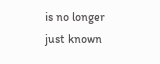is no longer just known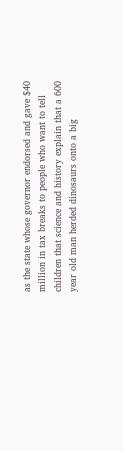as the state whose governor endorsed and gave $40 million in tax breaks to people who want to tell children that science and history explain that a 600 year old man herded dinosaurs onto a big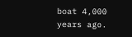boat 4,000 years ago.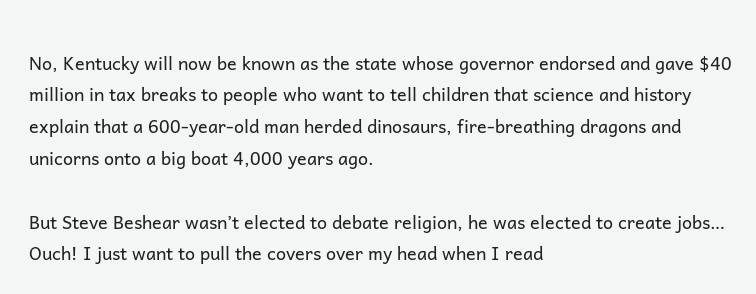No, Kentucky will now be known as the state whose governor endorsed and gave $40 million in tax breaks to people who want to tell children that science and history explain that a 600-year-old man herded dinosaurs, fire-breathing dragons and unicorns onto a big boat 4,000 years ago.

But Steve Beshear wasn’t elected to debate religion, he was elected to create jobs…
Ouch! I just want to pull the covers over my head when I read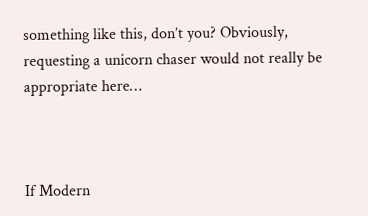something like this, don’t you? Obviously, requesting a unicorn chaser would not really be appropriate here…



If Modern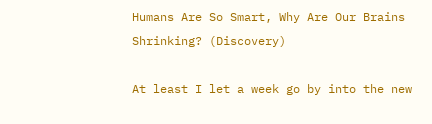Humans Are So Smart, Why Are Our Brains Shrinking? (Discovery)

At least I let a week go by into the new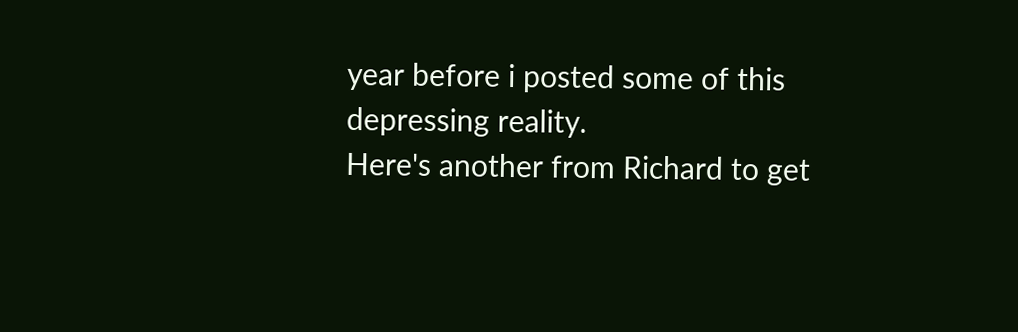year before i posted some of this depressing reality.
Here's another from Richard to get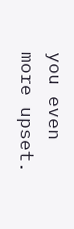you even more upset.